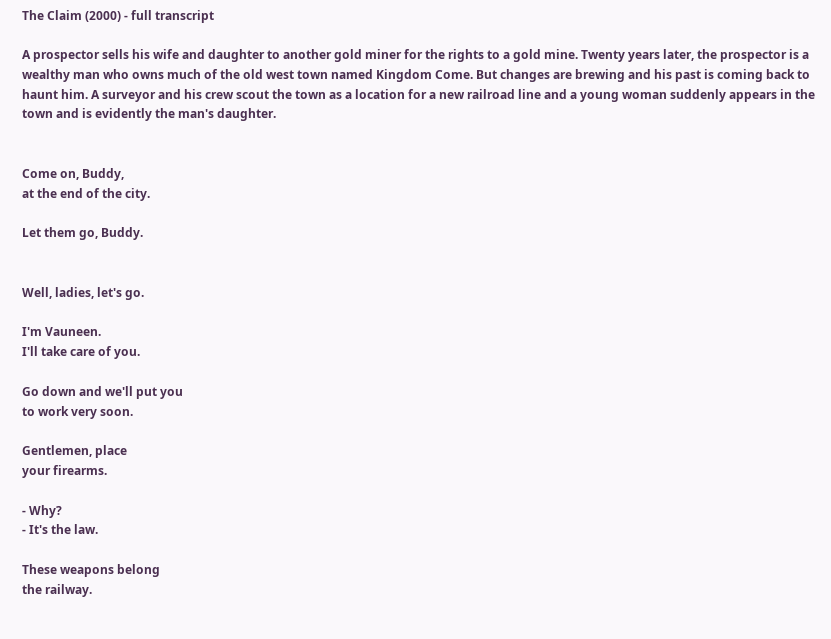The Claim (2000) - full transcript

A prospector sells his wife and daughter to another gold miner for the rights to a gold mine. Twenty years later, the prospector is a wealthy man who owns much of the old west town named Kingdom Come. But changes are brewing and his past is coming back to haunt him. A surveyor and his crew scout the town as a location for a new railroad line and a young woman suddenly appears in the town and is evidently the man's daughter.


Come on, Buddy,
at the end of the city.

Let them go, Buddy.


Well, ladies, let's go.

I'm Vauneen.
I'll take care of you.

Go down and we'll put you
to work very soon.

Gentlemen, place
your firearms.

- Why?
- It's the law.

These weapons belong
the railway.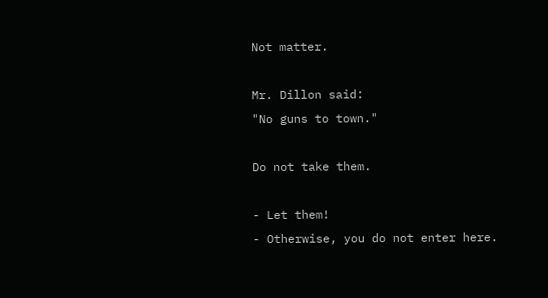Not matter.

Mr. Dillon said:
"No guns to town."

Do not take them.

- Let them!
- Otherwise, you do not enter here.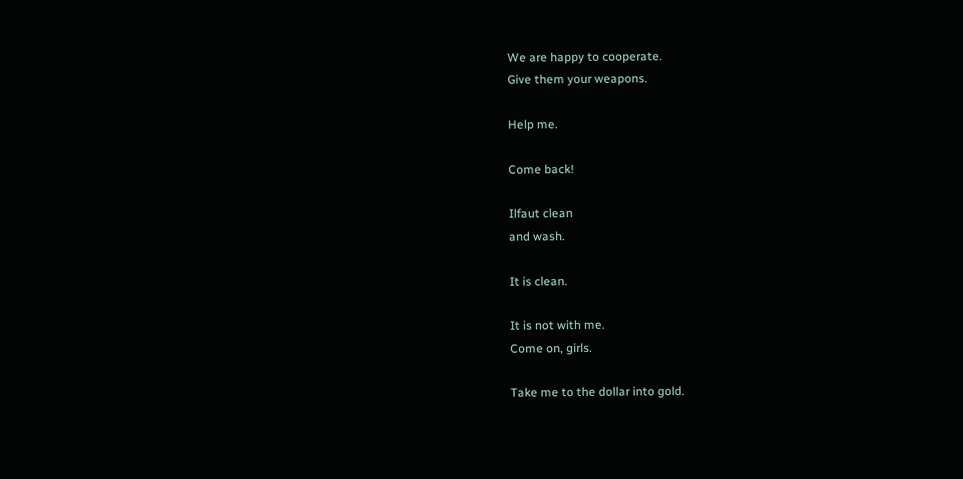We are happy to cooperate.
Give them your weapons.

Help me.

Come back!

Ilfaut clean
and wash.

It is clean.

It is not with me.
Come on, girls.

Take me to the dollar into gold.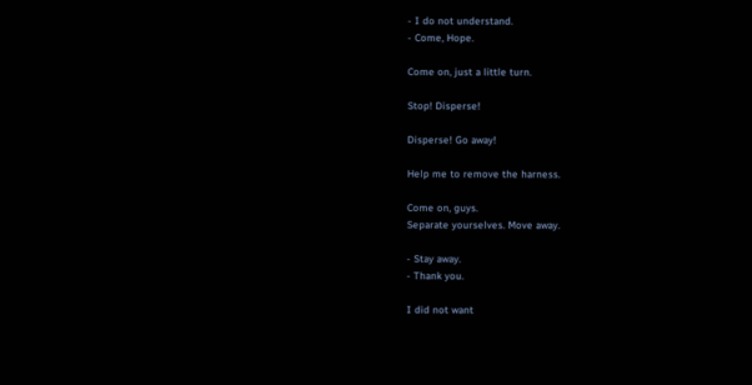- I do not understand.
- Come, Hope.

Come on, just a little turn.

Stop! Disperse!

Disperse! Go away!

Help me to remove the harness.

Come on, guys.
Separate yourselves. Move away.

- Stay away.
- Thank you.

I did not want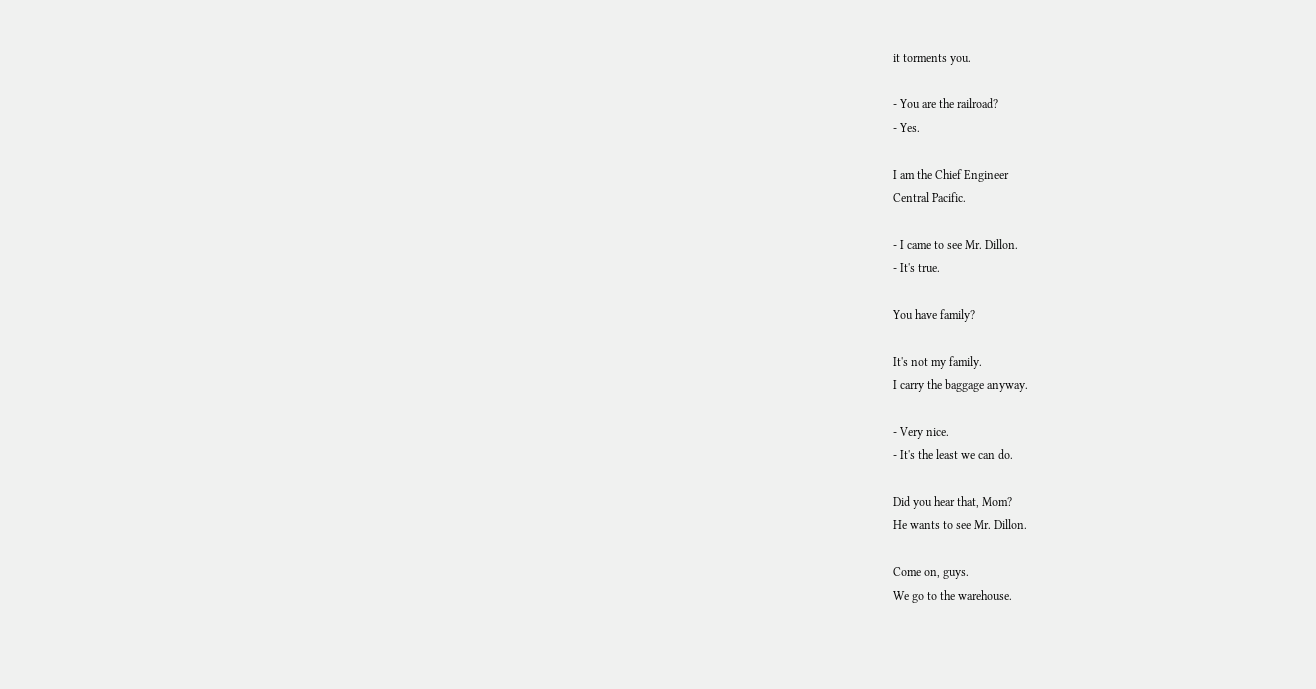it torments you.

- You are the railroad?
- Yes.

I am the Chief Engineer
Central Pacific.

- I came to see Mr. Dillon.
- It's true.

You have family?

It's not my family.
I carry the baggage anyway.

- Very nice.
- It's the least we can do.

Did you hear that, Mom?
He wants to see Mr. Dillon.

Come on, guys.
We go to the warehouse.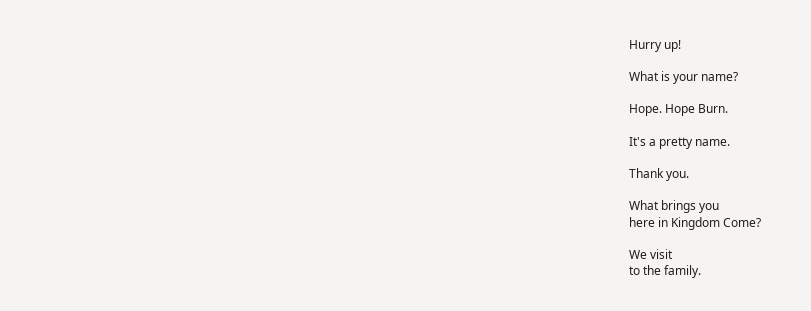Hurry up!

What is your name?

Hope. Hope Burn.

It's a pretty name.

Thank you.

What brings you
here in Kingdom Come?

We visit
to the family.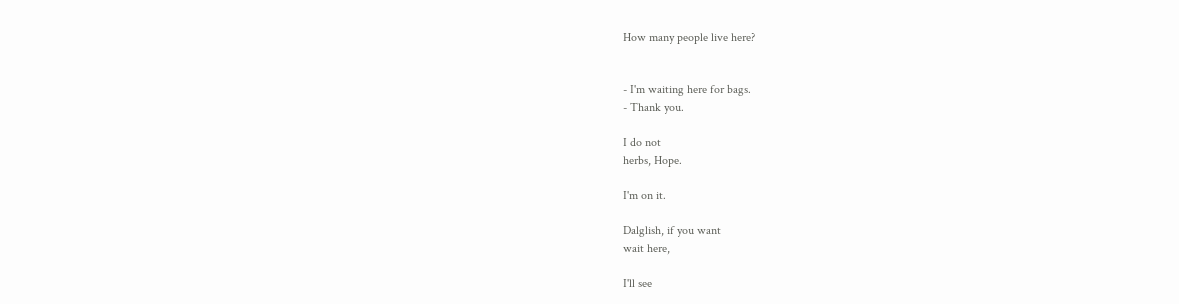How many people live here?


- I'm waiting here for bags.
- Thank you.

I do not
herbs, Hope.

I'm on it.

Dalglish, if you want
wait here,

I'll see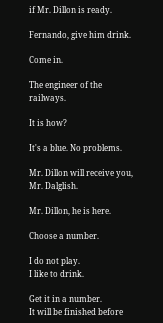if Mr. Dillon is ready.

Fernando, give him drink.

Come in.

The engineer of the railways.

It is how?

It's a blue. No problems.

Mr. Dillon will receive you,
Mr. Dalglish.

Mr. Dillon, he is here.

Choose a number.

I do not play.
I like to drink.

Get it in a number.
It will be finished before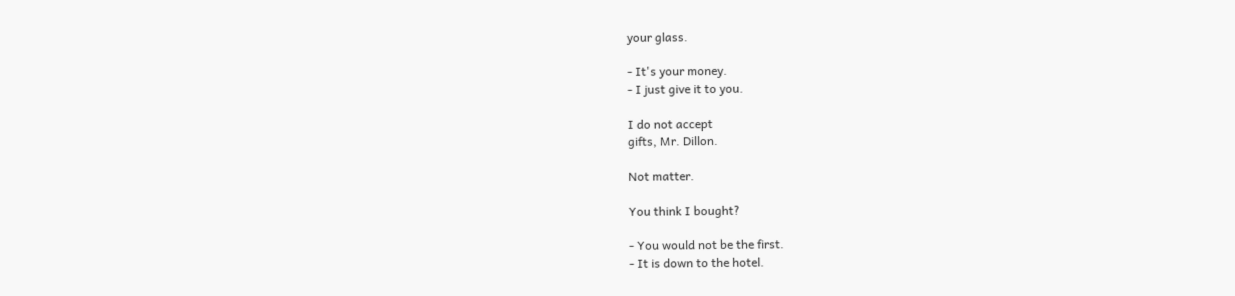your glass.

- It's your money.
- I just give it to you.

I do not accept
gifts, Mr. Dillon.

Not matter.

You think I bought?

- You would not be the first.
- It is down to the hotel.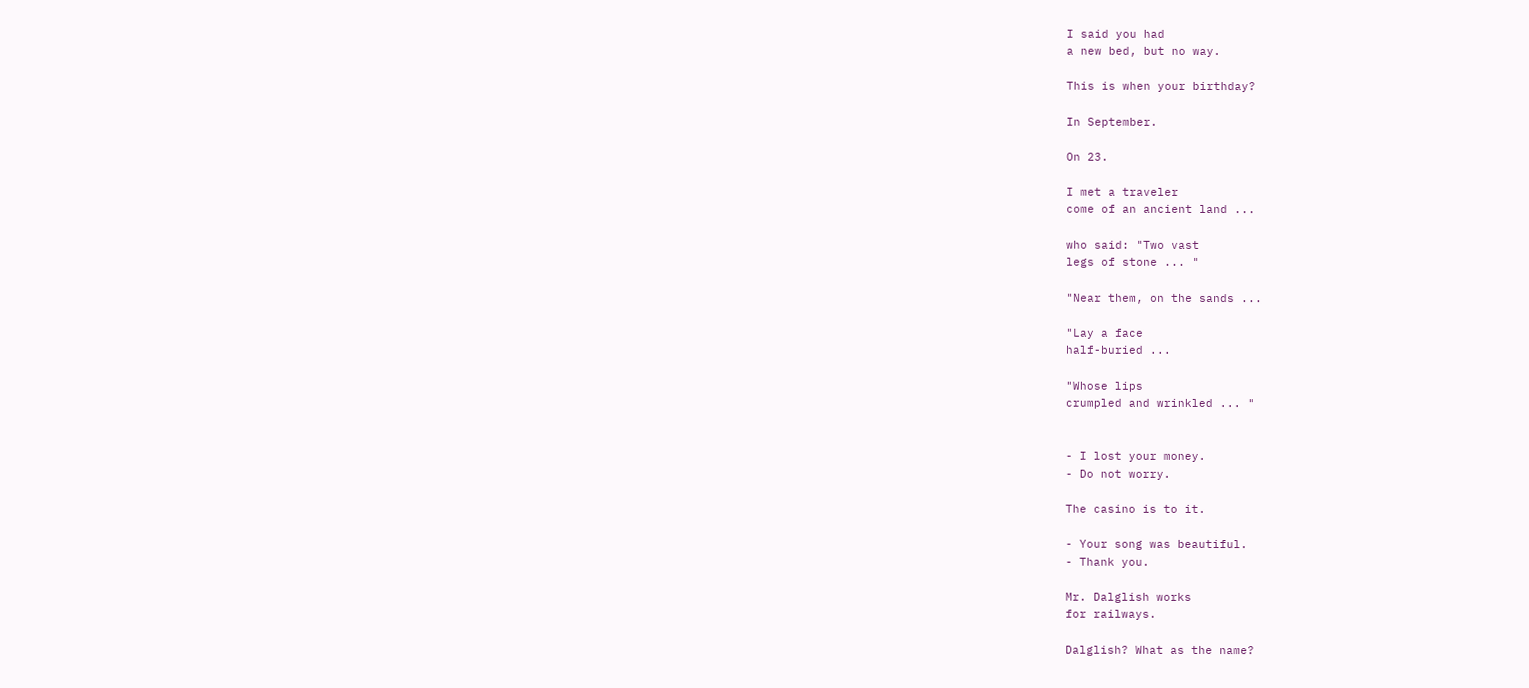I said you had
a new bed, but no way.

This is when your birthday?

In September.

On 23.

I met a traveler
come of an ancient land ...

who said: "Two vast
legs of stone ... "

"Near them, on the sands ...

"Lay a face
half-buried ...

"Whose lips
crumpled and wrinkled ... "


- I lost your money.
- Do not worry.

The casino is to it.

- Your song was beautiful.
- Thank you.

Mr. Dalglish works
for railways.

Dalglish? What as the name?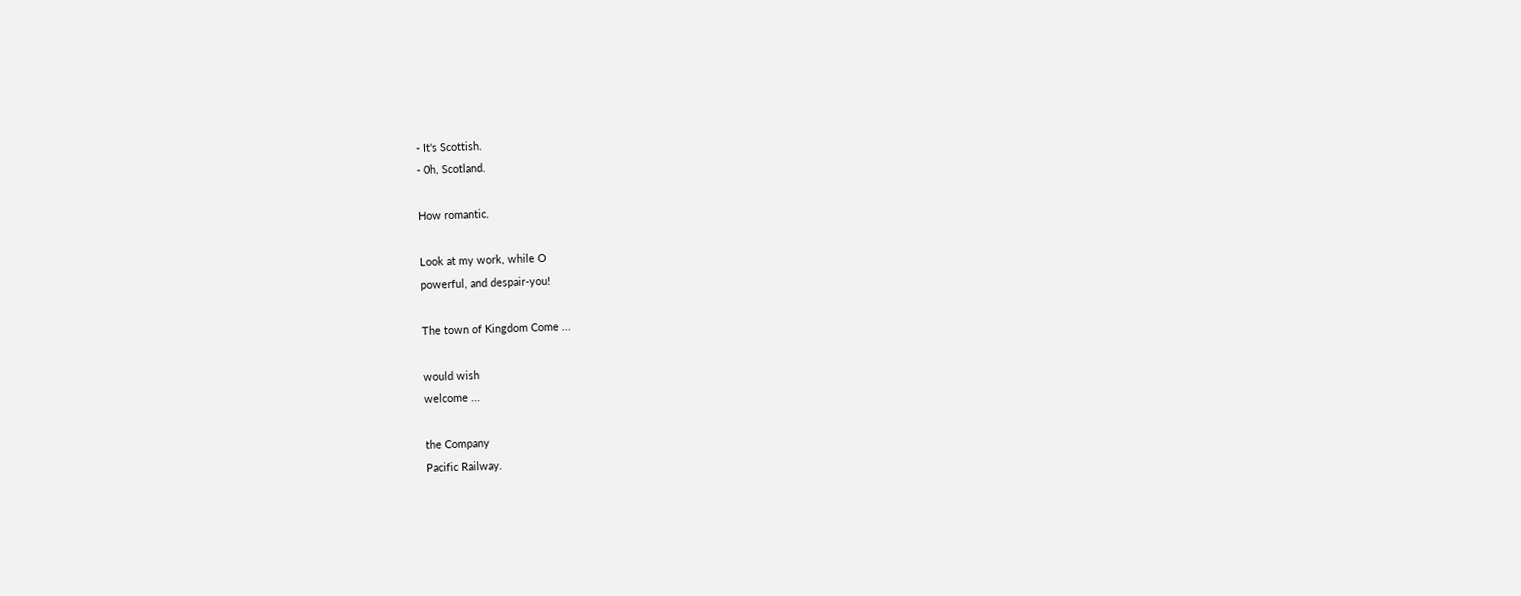- It's Scottish.
- 0h, Scotland.

How romantic.

Look at my work, while O
powerful, and despair-you!

The town of Kingdom Come ...

would wish
welcome ...

the Company
Pacific Railway.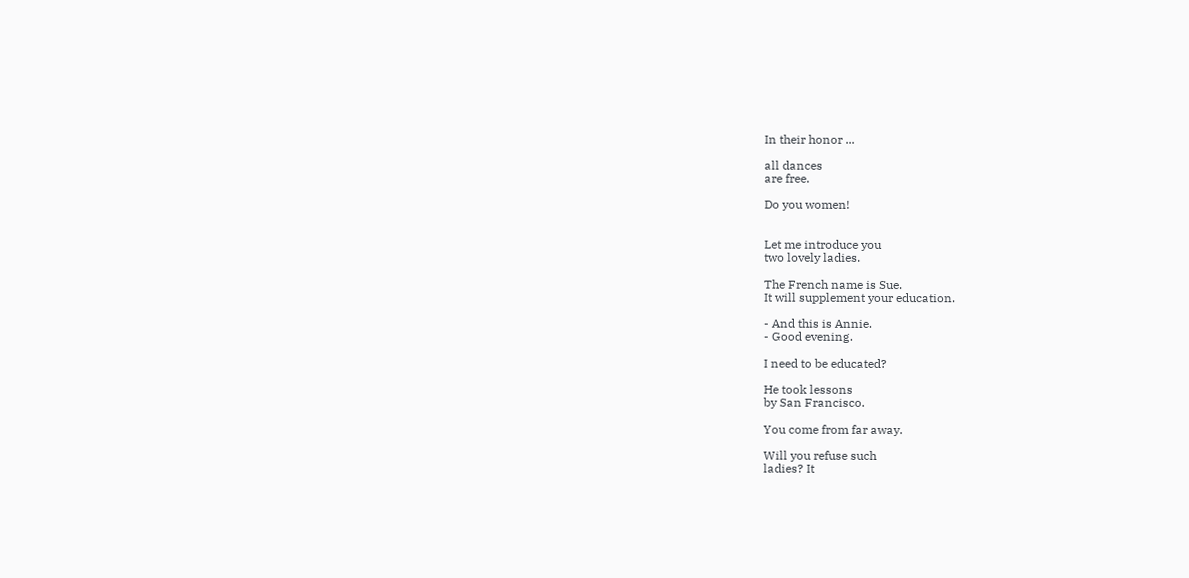In their honor ...

all dances
are free.

Do you women!


Let me introduce you
two lovely ladies.

The French name is Sue.
It will supplement your education.

- And this is Annie.
- Good evening.

I need to be educated?

He took lessons
by San Francisco.

You come from far away.

Will you refuse such
ladies? It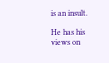is an insult.

He has his views on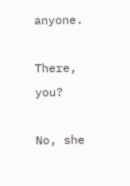anyone.

There, you?

No, she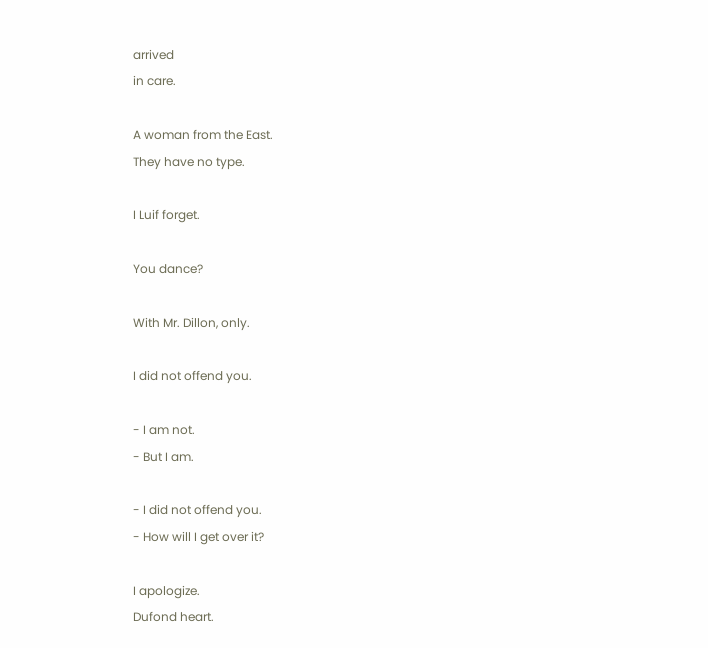arrived
in care.

A woman from the East.
They have no type.

I Luif forget.

You dance?

With Mr. Dillon, only.

I did not offend you.

- I am not.
- But I am.

- I did not offend you.
- How will I get over it?

I apologize.
Dufond heart.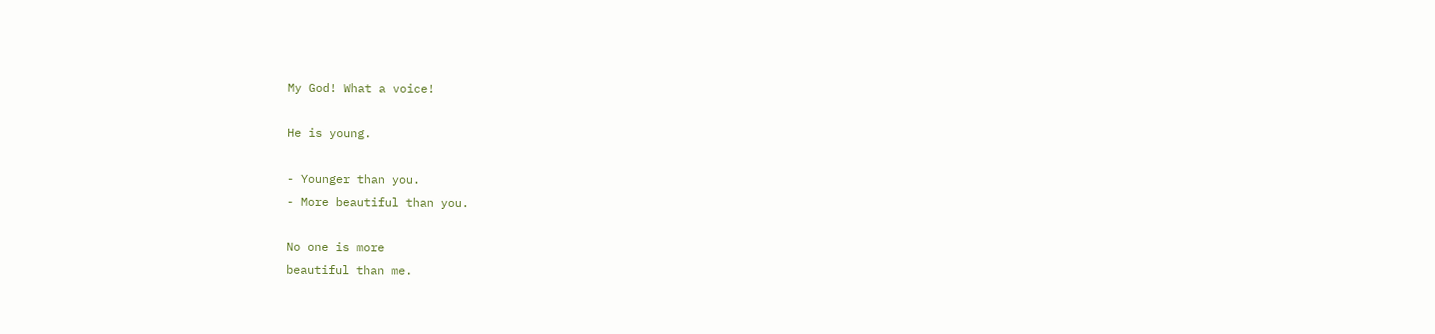My God! What a voice!

He is young.

- Younger than you.
- More beautiful than you.

No one is more
beautiful than me.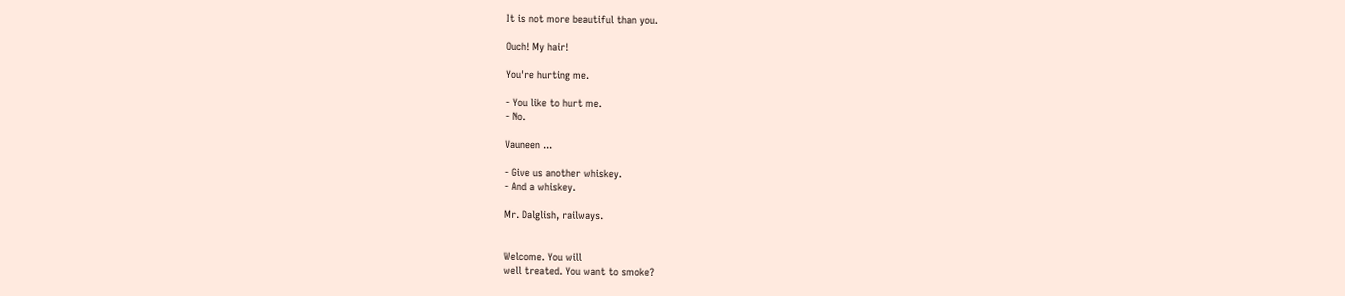It is not more beautiful than you.

Ouch! My hair!

You're hurting me.

- You like to hurt me.
- No.

Vauneen ...

- Give us another whiskey.
- And a whiskey.

Mr. Dalglish, railways.


Welcome. You will
well treated. You want to smoke?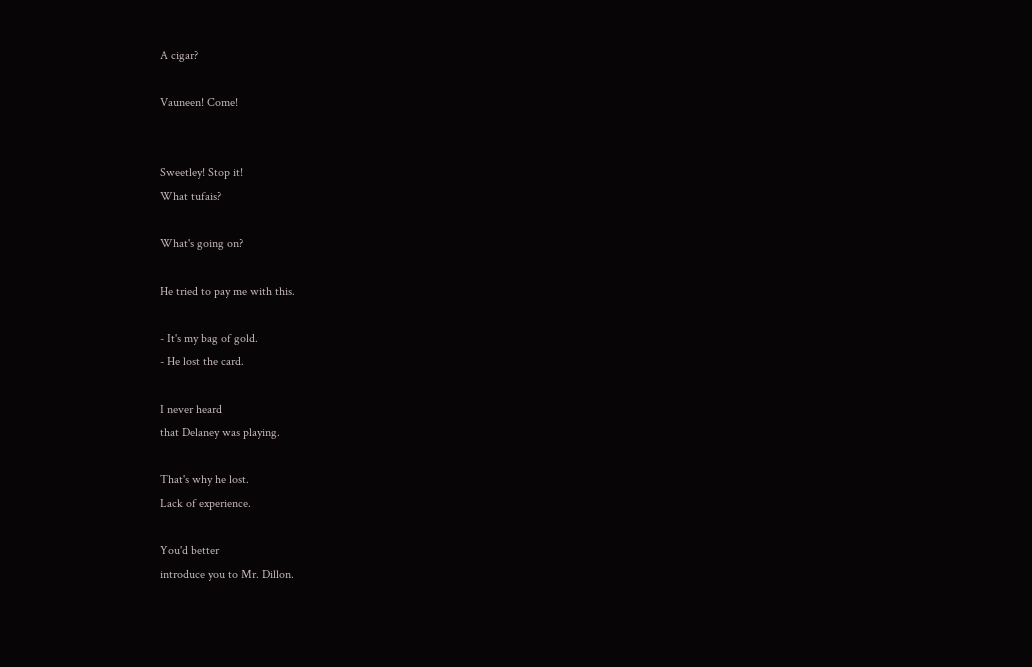A cigar?

Vauneen! Come!


Sweetley! Stop it!
What tufais?

What's going on?

He tried to pay me with this.

- It's my bag of gold.
- He lost the card.

I never heard
that Delaney was playing.

That's why he lost.
Lack of experience.

You'd better
introduce you to Mr. Dillon.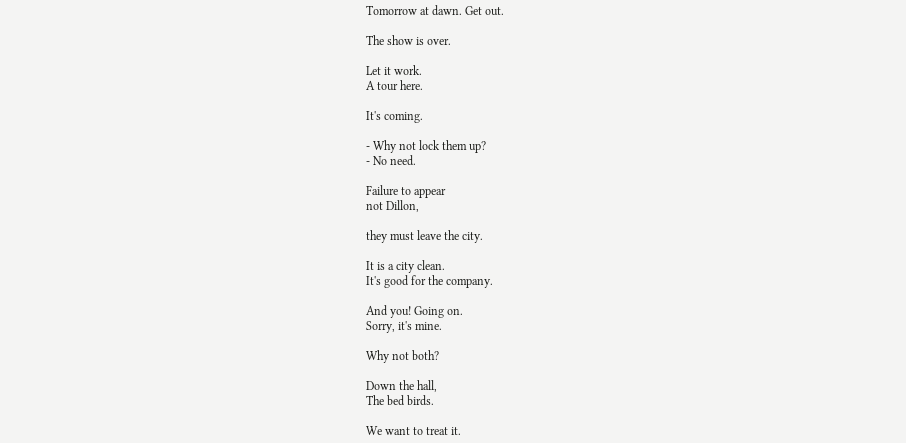Tomorrow at dawn. Get out.

The show is over.

Let it work.
A tour here.

It's coming.

- Why not lock them up?
- No need.

Failure to appear
not Dillon,

they must leave the city.

It is a city clean.
It's good for the company.

And you! Going on.
Sorry, it's mine.

Why not both?

Down the hall,
The bed birds.

We want to treat it.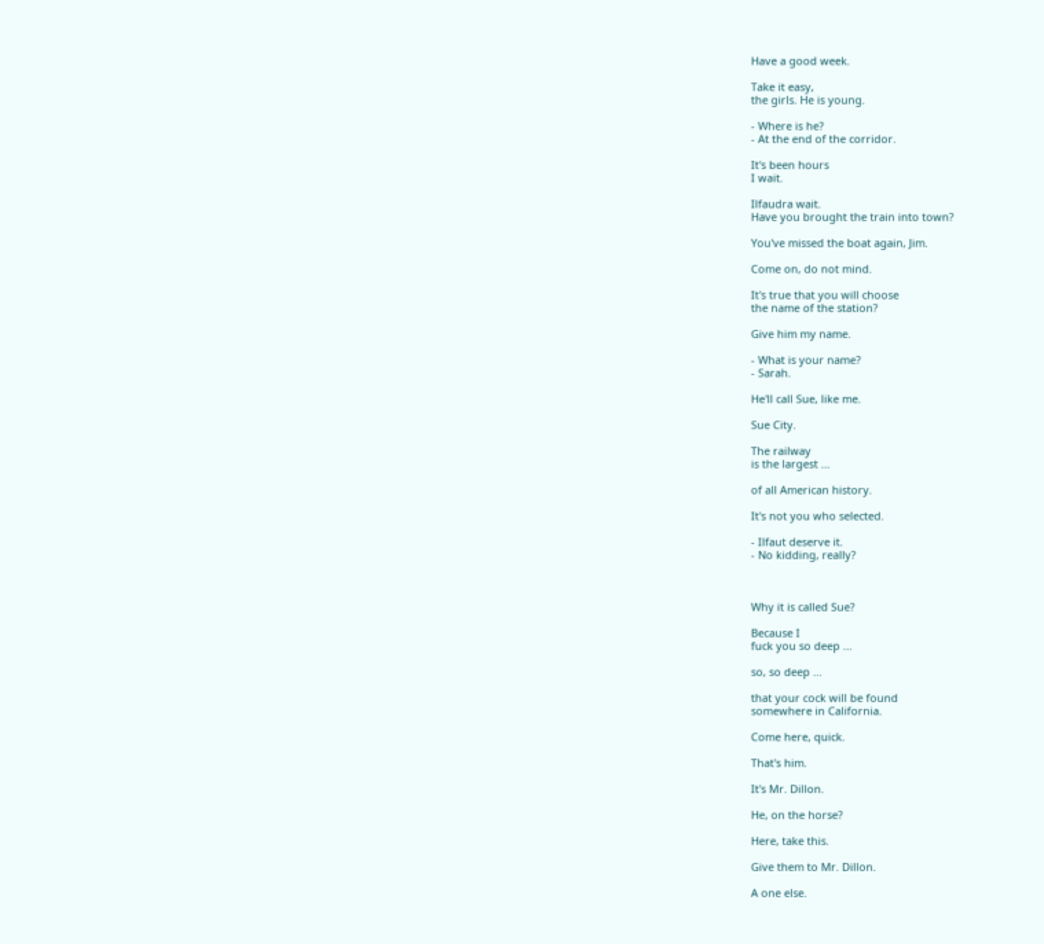Have a good week.

Take it easy,
the girls. He is young.

- Where is he?
- At the end of the corridor.

It's been hours
I wait.

Ilfaudra wait.
Have you brought the train into town?

You've missed the boat again, Jim.

Come on, do not mind.

It's true that you will choose
the name of the station?

Give him my name.

- What is your name?
- Sarah.

He'll call Sue, like me.

Sue City.

The railway
is the largest ...

of all American history.

It's not you who selected.

- Ilfaut deserve it.
- No kidding, really?



Why it is called Sue?

Because I
fuck you so deep ...

so, so deep ...

that your cock will be found
somewhere in California.

Come here, quick.

That's him.

It's Mr. Dillon.

He, on the horse?

Here, take this.

Give them to Mr. Dillon.

A one else.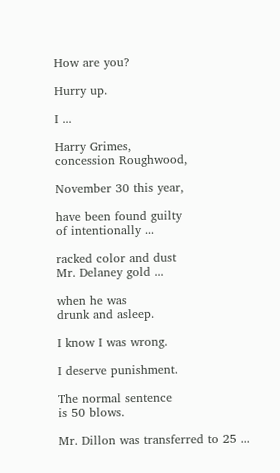How are you?

Hurry up.

I ...

Harry Grimes,
concession Roughwood,

November 30 this year,

have been found guilty
of intentionally ...

racked color and dust
Mr. Delaney gold ...

when he was
drunk and asleep.

I know I was wrong.

I deserve punishment.

The normal sentence
is 50 blows.

Mr. Dillon was transferred to 25 ...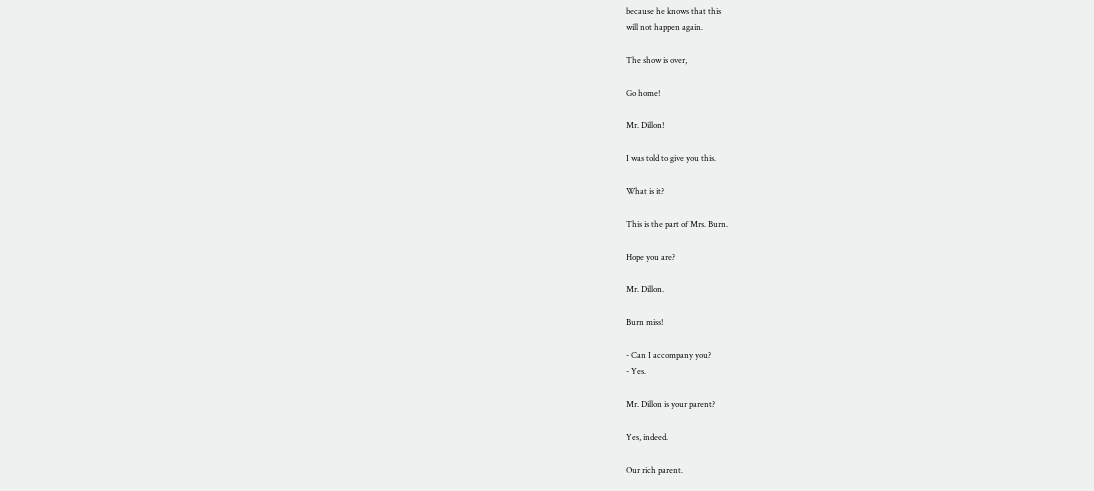because he knows that this
will not happen again.

The show is over,

Go home!

Mr. Dillon!

I was told to give you this.

What is it?

This is the part of Mrs. Burn.

Hope you are?

Mr. Dillon.

Burn miss!

- Can I accompany you?
- Yes.

Mr. Dillon is your parent?

Yes, indeed.

Our rich parent.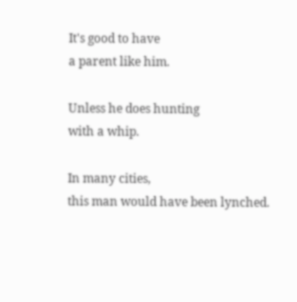It's good to have
a parent like him.

Unless he does hunting
with a whip.

In many cities,
this man would have been lynched.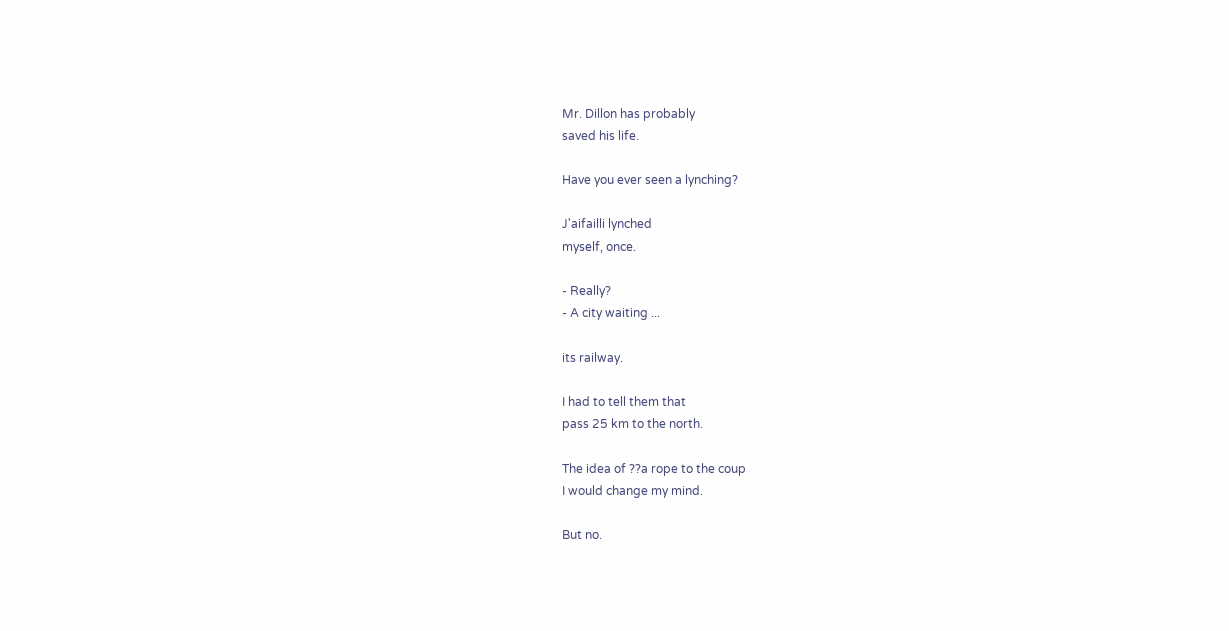Mr. Dillon has probably
saved his life.

Have you ever seen a lynching?

J'aifailli lynched
myself, once.

- Really?
- A city waiting ...

its railway.

I had to tell them that
pass 25 km to the north.

The idea of ??a rope to the coup
I would change my mind.

But no.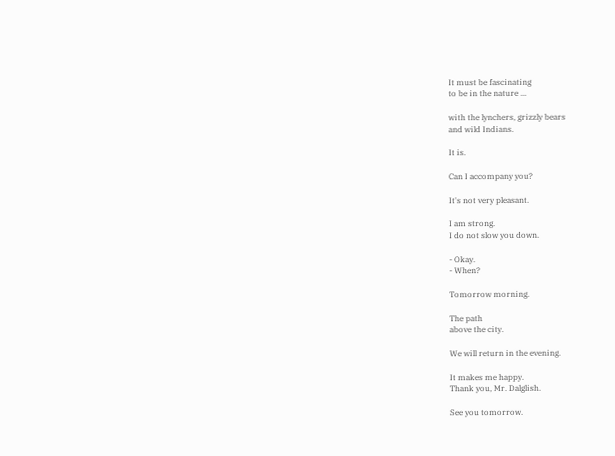It must be fascinating
to be in the nature ...

with the lynchers, grizzly bears
and wild Indians.

It is.

Can I accompany you?

It's not very pleasant.

I am strong.
I do not slow you down.

- Okay.
- When?

Tomorrow morning.

The path
above the city.

We will return in the evening.

It makes me happy.
Thank you, Mr. Dalglish.

See you tomorrow.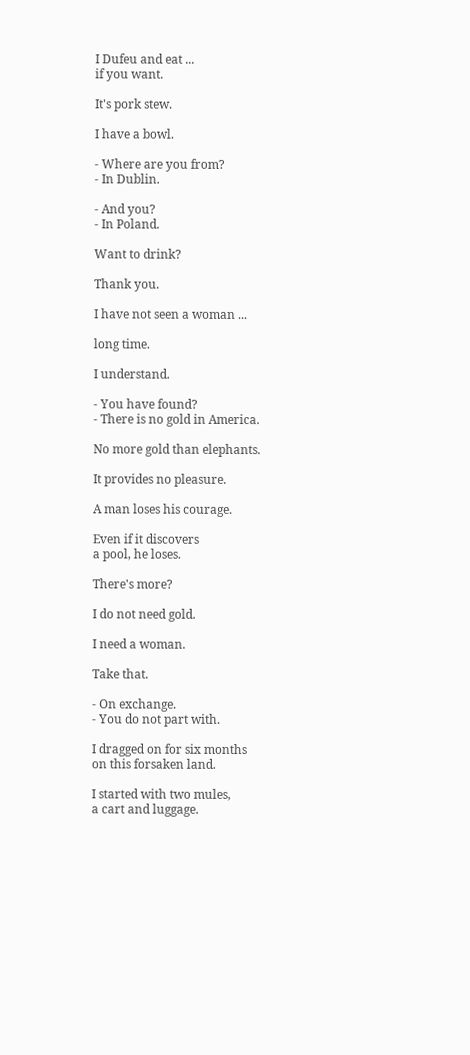I Dufeu and eat ...
if you want.

It's pork stew.

I have a bowl.

- Where are you from?
- In Dublin.

- And you?
- In Poland.

Want to drink?

Thank you.

I have not seen a woman ...

long time.

I understand.

- You have found?
- There is no gold in America.

No more gold than elephants.

It provides no pleasure.

A man loses his courage.

Even if it discovers
a pool, he loses.

There's more?

I do not need gold.

I need a woman.

Take that.

- On exchange.
- You do not part with.

I dragged on for six months
on this forsaken land.

I started with two mules,
a cart and luggage.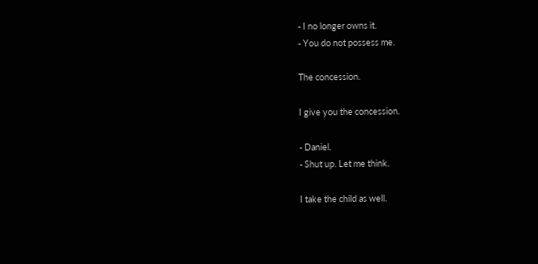- I no longer owns it.
- You do not possess me.

The concession.

I give you the concession.

- Daniel.
- Shut up. Let me think.

I take the child as well.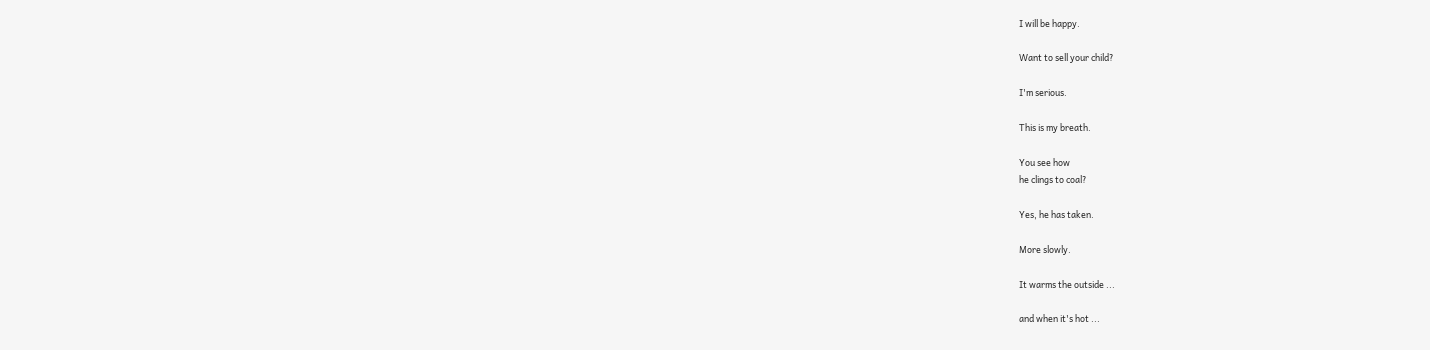I will be happy.

Want to sell your child?

I'm serious.

This is my breath.

You see how
he clings to coal?

Yes, he has taken.

More slowly.

It warms the outside ...

and when it's hot ...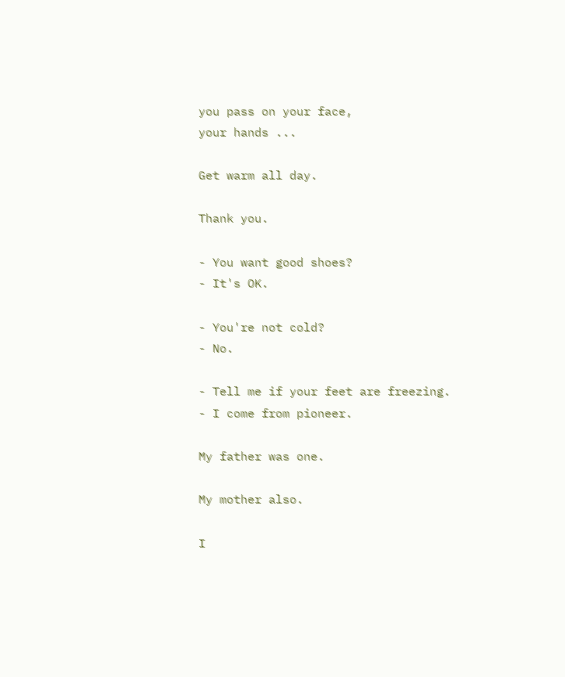you pass on your face,
your hands ...

Get warm all day.

Thank you.

- You want good shoes?
- It's OK.

- You're not cold?
- No.

- Tell me if your feet are freezing.
- I come from pioneer.

My father was one.

My mother also.

I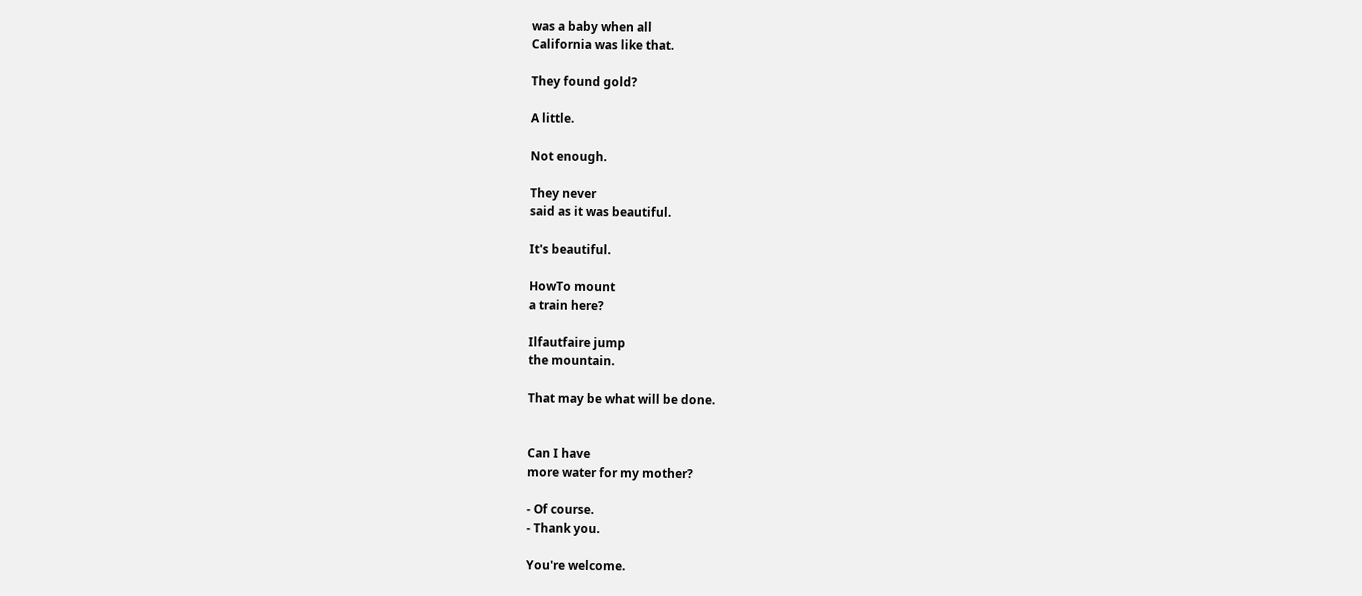was a baby when all
California was like that.

They found gold?

A little.

Not enough.

They never
said as it was beautiful.

It's beautiful.

HowTo mount
a train here?

Ilfautfaire jump
the mountain.

That may be what will be done.


Can I have
more water for my mother?

- Of course.
- Thank you.

You're welcome.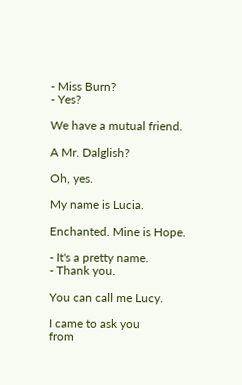- Miss Burn?
- Yes?

We have a mutual friend.

A Mr. Dalglish?

Oh, yes.

My name is Lucia.

Enchanted. Mine is Hope.

- It's a pretty name.
- Thank you.

You can call me Lucy.

I came to ask you
from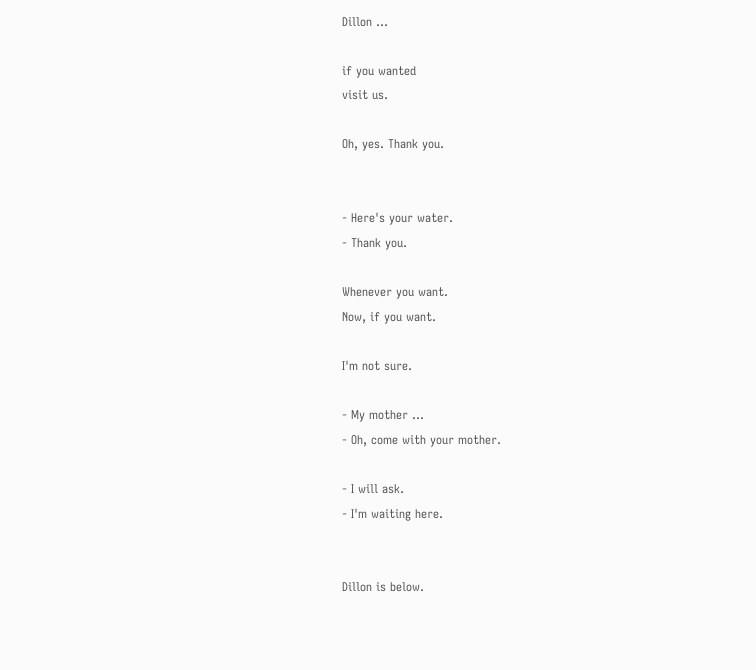Dillon ...

if you wanted
visit us.

Oh, yes. Thank you.


- Here's your water.
- Thank you.

Whenever you want.
Now, if you want.

I'm not sure.

- My mother ...
- Oh, come with your mother.

- I will ask.
- I'm waiting here.


Dillon is below.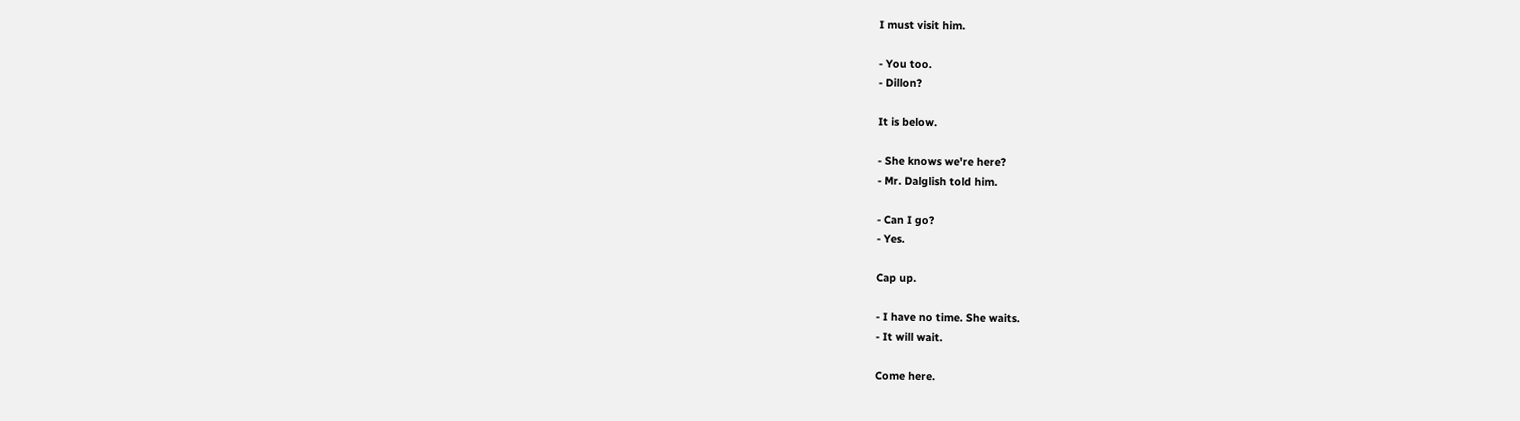I must visit him.

- You too.
- Dillon?

It is below.

- She knows we're here?
- Mr. Dalglish told him.

- Can I go?
- Yes.

Cap up.

- I have no time. She waits.
- It will wait.

Come here.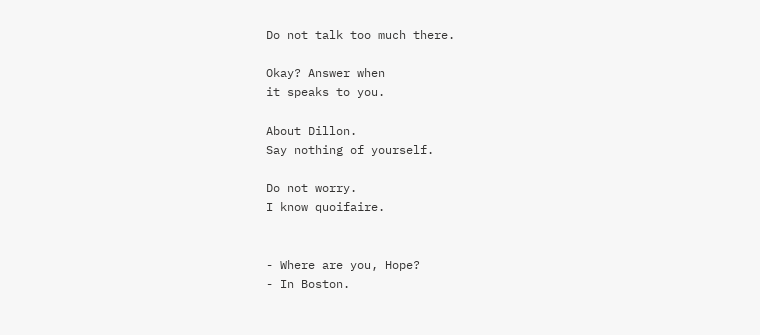Do not talk too much there.

Okay? Answer when
it speaks to you.

About Dillon.
Say nothing of yourself.

Do not worry.
I know quoifaire.


- Where are you, Hope?
- In Boston.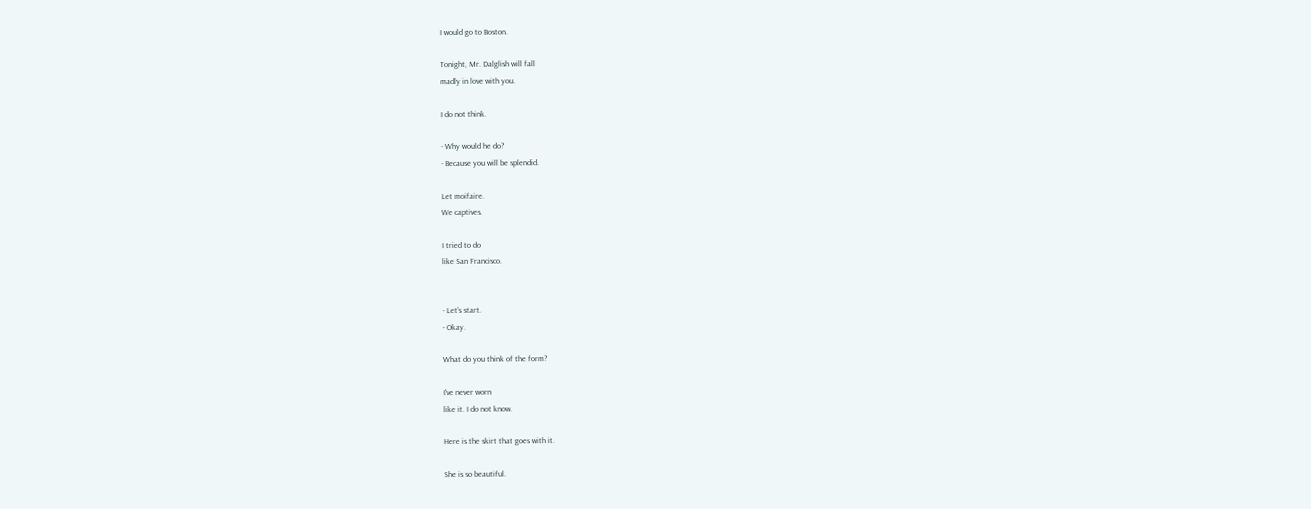I would go to Boston.

Tonight, Mr. Dalglish will fall
madly in love with you.

I do not think.

- Why would he do?
- Because you will be splendid.

Let moifaire.
We captives.

I tried to do
like San Francisco.


- Let's start.
- Okay.

What do you think of the form?

I've never worn
like it. I do not know.

Here is the skirt that goes with it.

She is so beautiful.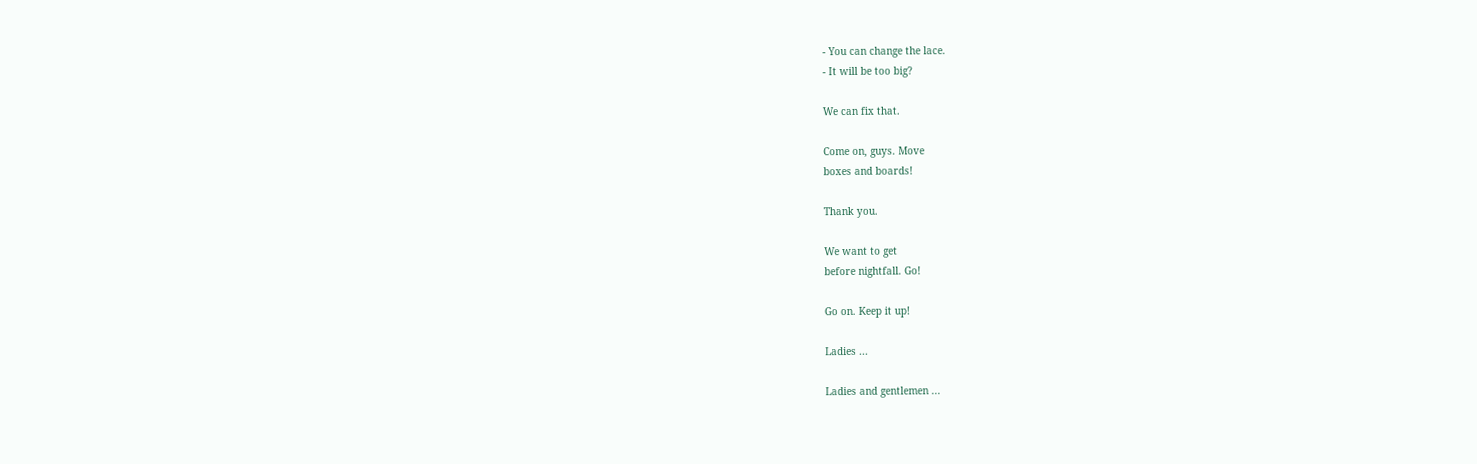- You can change the lace.
- It will be too big?

We can fix that.

Come on, guys. Move
boxes and boards!

Thank you.

We want to get
before nightfall. Go!

Go on. Keep it up!

Ladies ...

Ladies and gentlemen ...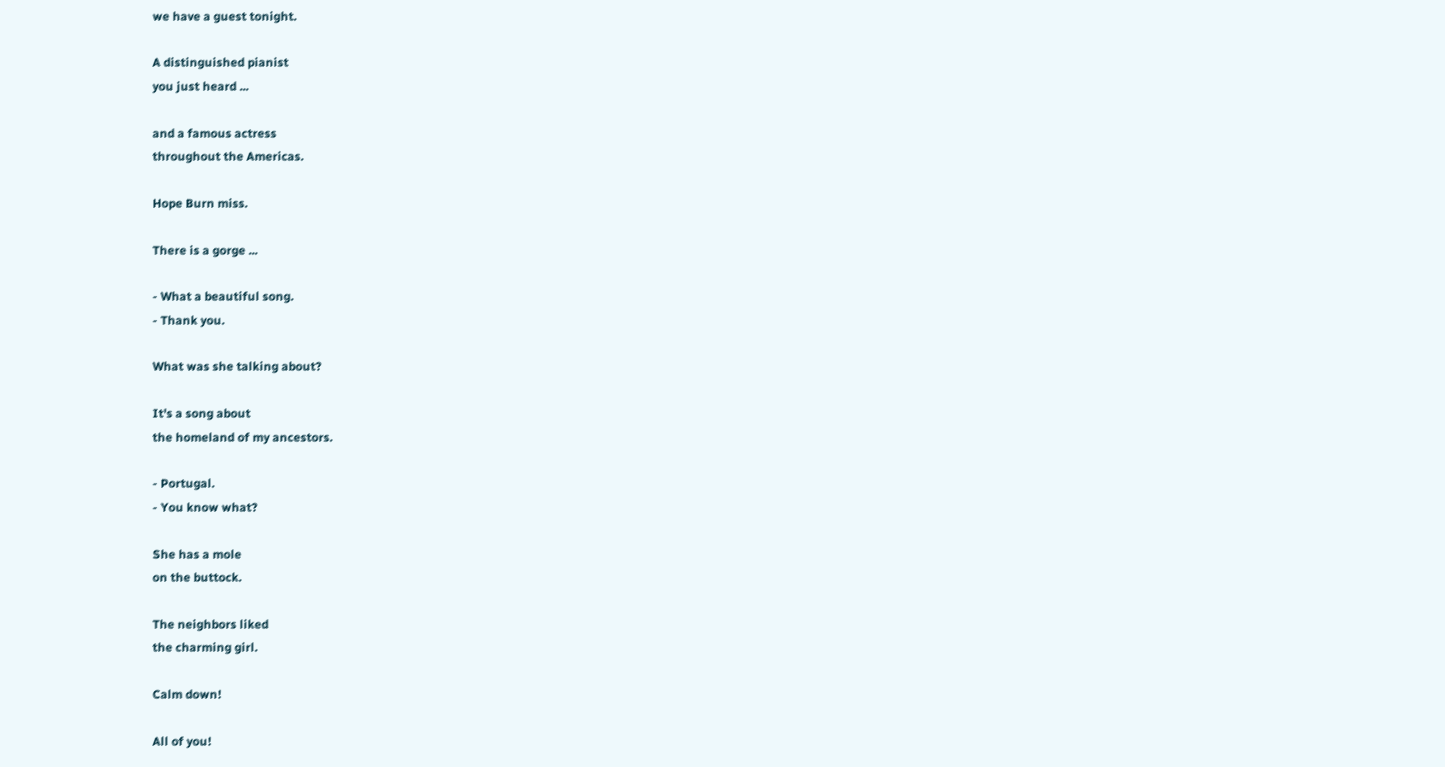we have a guest tonight.

A distinguished pianist
you just heard ...

and a famous actress
throughout the Americas.

Hope Burn miss.

There is a gorge ...

- What a beautiful song.
- Thank you.

What was she talking about?

It's a song about
the homeland of my ancestors.

- Portugal.
- You know what?

She has a mole
on the buttock.

The neighbors liked
the charming girl.

Calm down!

All of you!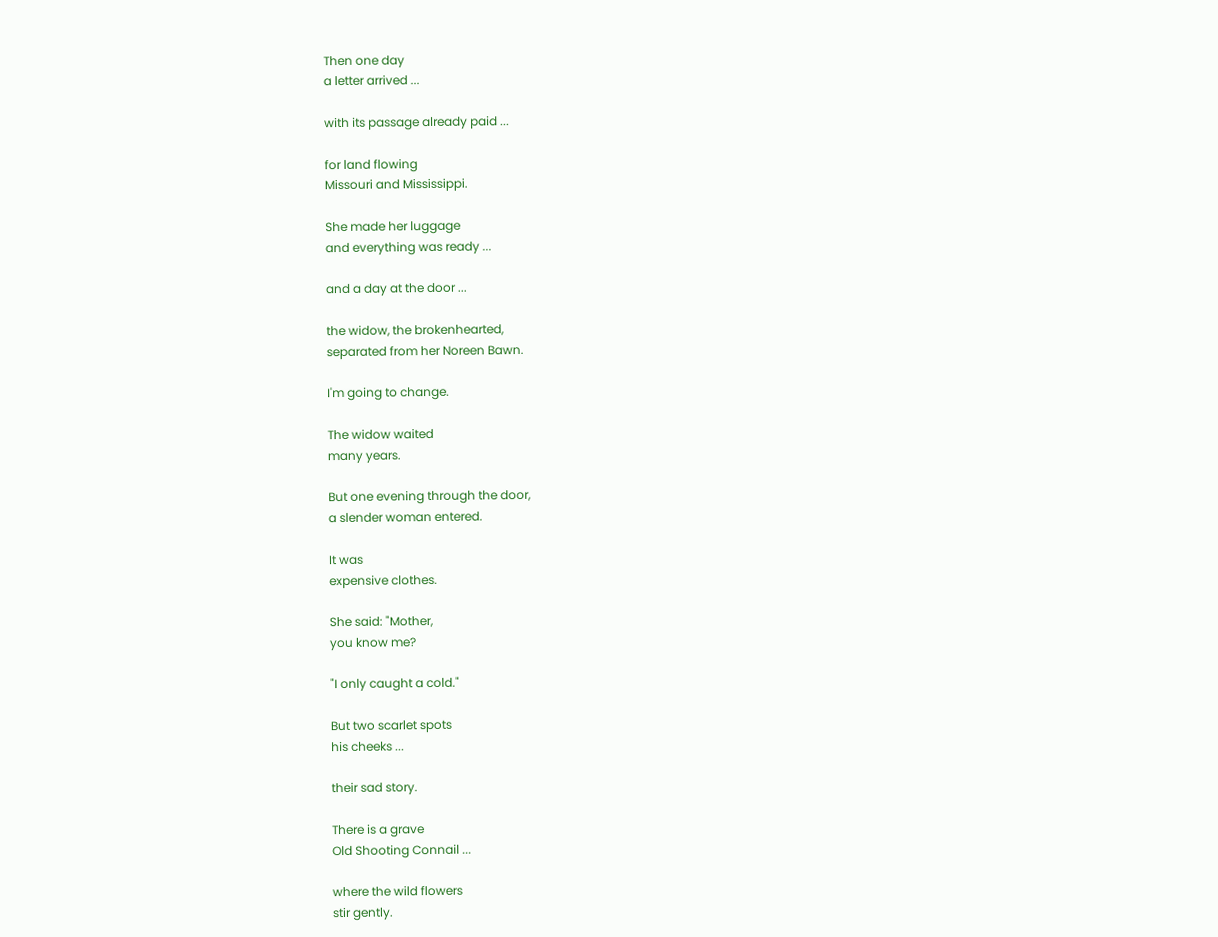Then one day
a letter arrived ...

with its passage already paid ...

for land flowing
Missouri and Mississippi.

She made her luggage
and everything was ready ...

and a day at the door ...

the widow, the brokenhearted,
separated from her Noreen Bawn.

I'm going to change.

The widow waited
many years.

But one evening through the door,
a slender woman entered.

It was
expensive clothes.

She said: "Mother,
you know me?

"I only caught a cold."

But two scarlet spots
his cheeks ...

their sad story.

There is a grave
Old Shooting Connail ...

where the wild flowers
stir gently.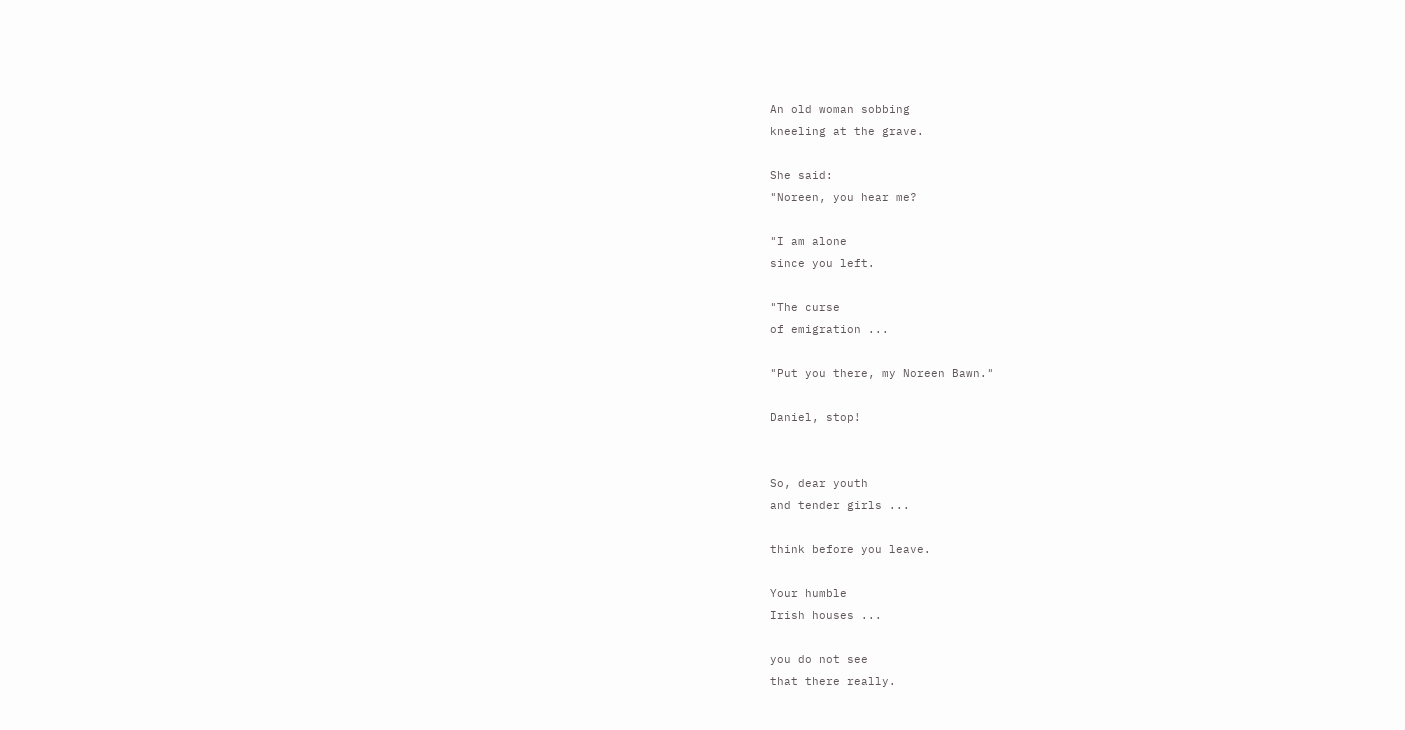An old woman sobbing
kneeling at the grave.

She said:
"Noreen, you hear me?

"I am alone
since you left.

"The curse
of emigration ...

"Put you there, my Noreen Bawn."

Daniel, stop!


So, dear youth
and tender girls ...

think before you leave.

Your humble
Irish houses ...

you do not see
that there really.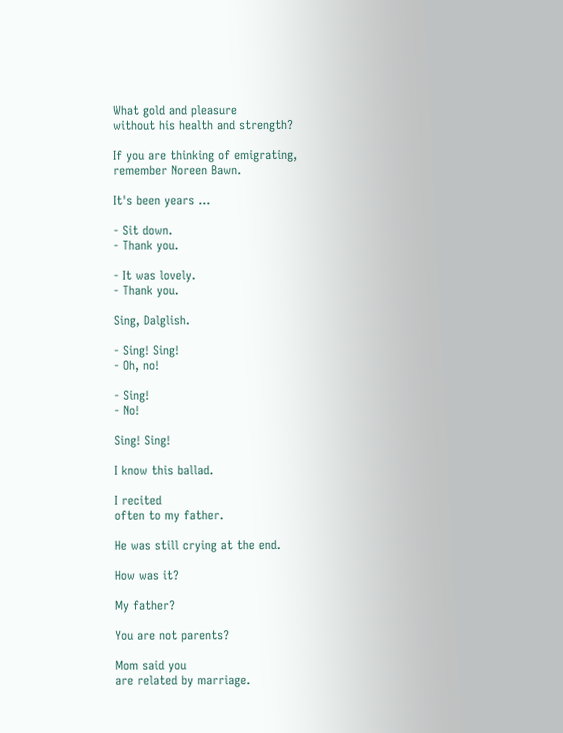What gold and pleasure
without his health and strength?

If you are thinking of emigrating,
remember Noreen Bawn.

It's been years ...

- Sit down.
- Thank you.

- It was lovely.
- Thank you.

Sing, Dalglish.

- Sing! Sing!
- Oh, no!

- Sing!
- No!

Sing! Sing!

I know this ballad.

I recited
often to my father.

He was still crying at the end.

How was it?

My father?

You are not parents?

Mom said you
are related by marriage.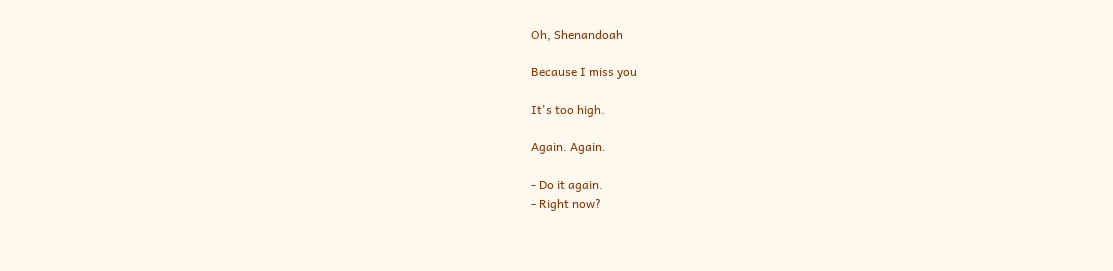Oh, Shenandoah

Because I miss you

It's too high.

Again. Again.

- Do it again.
- Right now?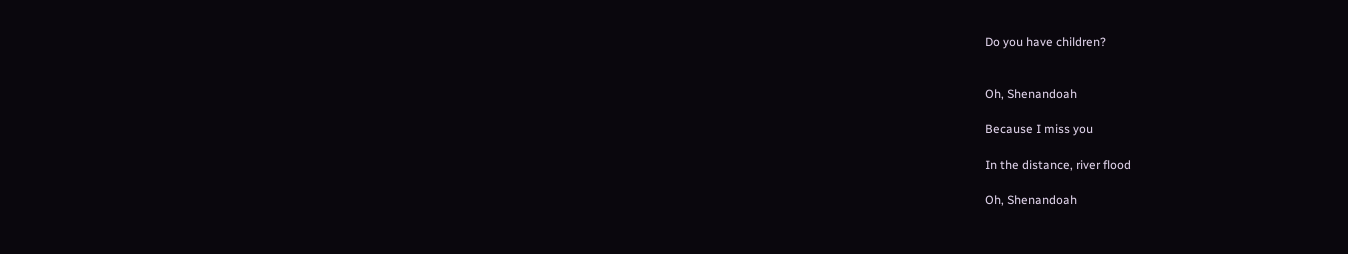Do you have children?


Oh, Shenandoah

Because I miss you

In the distance, river flood

Oh, Shenandoah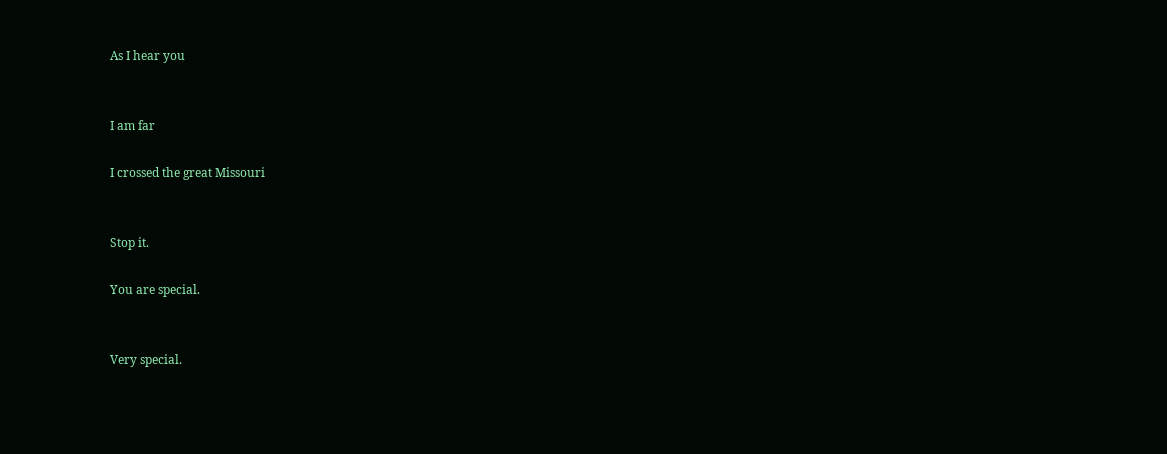As I hear you


I am far

I crossed the great Missouri


Stop it.

You are special.


Very special.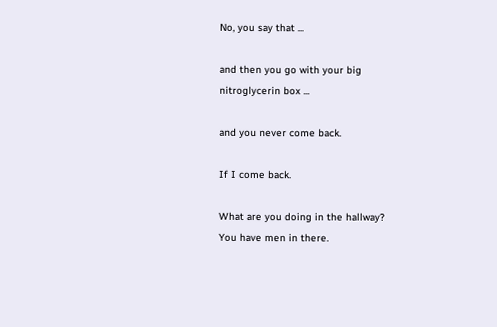No, you say that ...

and then you go with your big
nitroglycerin box ...

and you never come back.

If I come back.

What are you doing in the hallway?
You have men in there.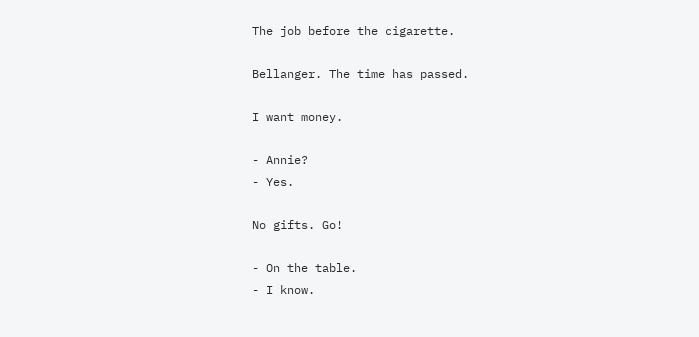The job before the cigarette.

Bellanger. The time has passed.

I want money.

- Annie?
- Yes.

No gifts. Go!

- On the table.
- I know.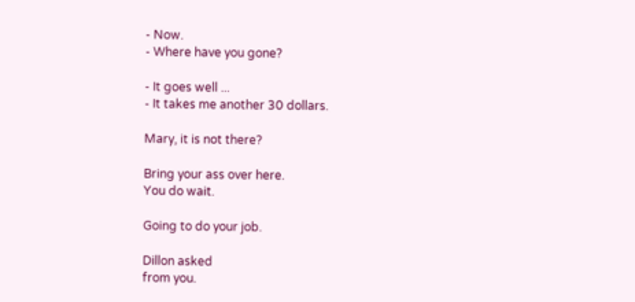- Now.
- Where have you gone?

- It goes well ...
- It takes me another 30 dollars.

Mary, it is not there?

Bring your ass over here.
You do wait.

Going to do your job.

Dillon asked
from you.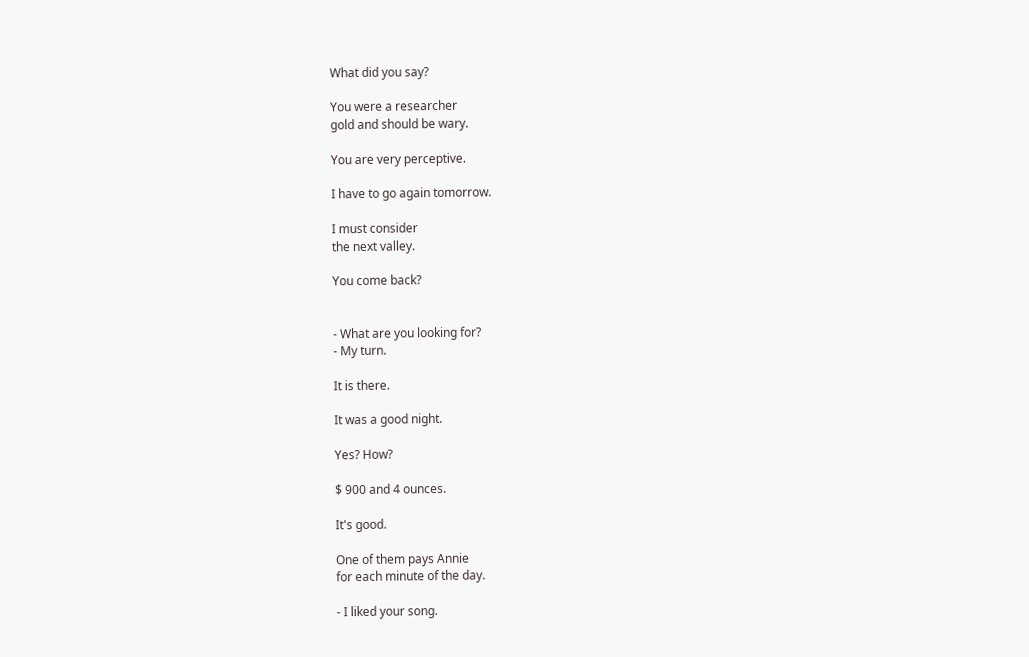What did you say?

You were a researcher
gold and should be wary.

You are very perceptive.

I have to go again tomorrow.

I must consider
the next valley.

You come back?


- What are you looking for?
- My turn.

It is there.

It was a good night.

Yes? How?

$ 900 and 4 ounces.

It's good.

One of them pays Annie
for each minute of the day.

- I liked your song.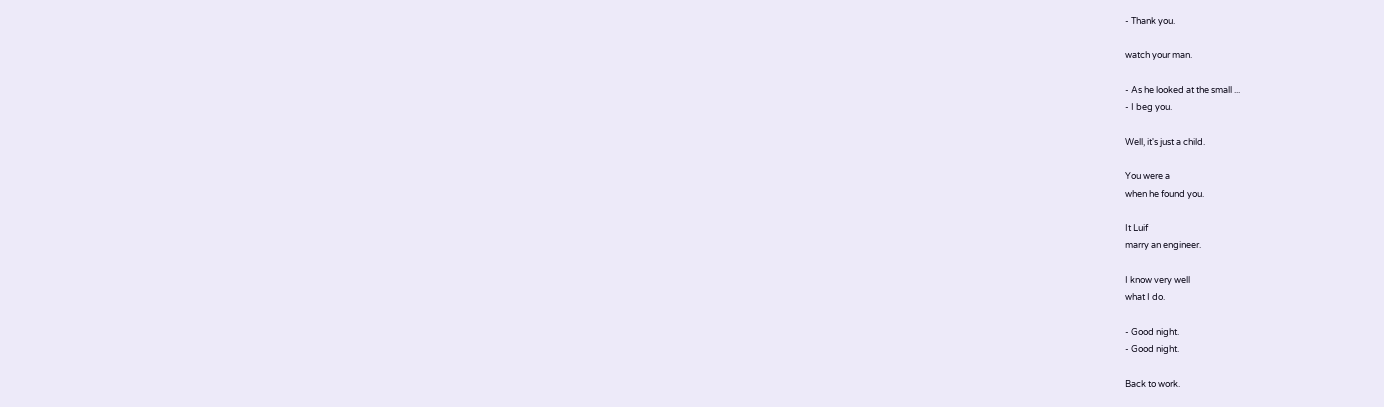- Thank you.

watch your man.

- As he looked at the small ...
- I beg you.

Well, it's just a child.

You were a
when he found you.

It Luif
marry an engineer.

I know very well
what I do.

- Good night.
- Good night.

Back to work.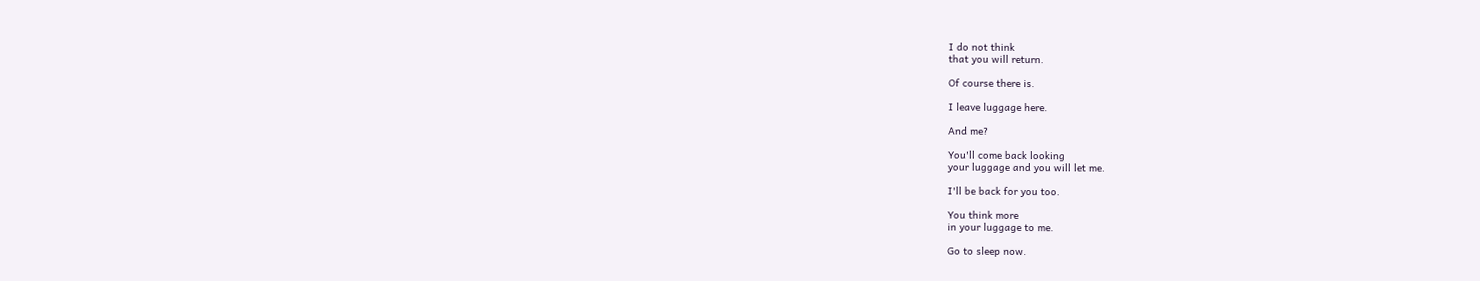I do not think
that you will return.

Of course there is.

I leave luggage here.

And me?

You'll come back looking
your luggage and you will let me.

I'll be back for you too.

You think more
in your luggage to me.

Go to sleep now.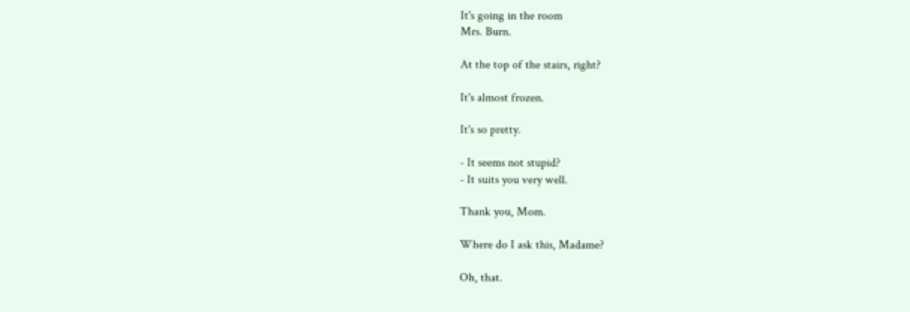It's going in the room
Mrs. Burn.

At the top of the stairs, right?

It's almost frozen.

It's so pretty.

- It seems not stupid?
- It suits you very well.

Thank you, Mom.

Where do I ask this, Madame?

Oh, that.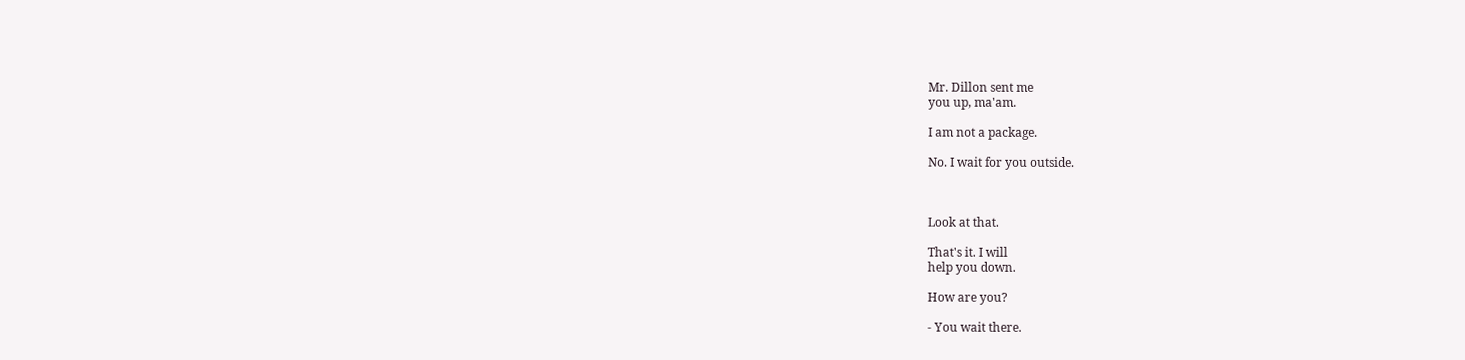Mr. Dillon sent me
you up, ma'am.

I am not a package.

No. I wait for you outside.



Look at that.

That's it. I will
help you down.

How are you?

- You wait there.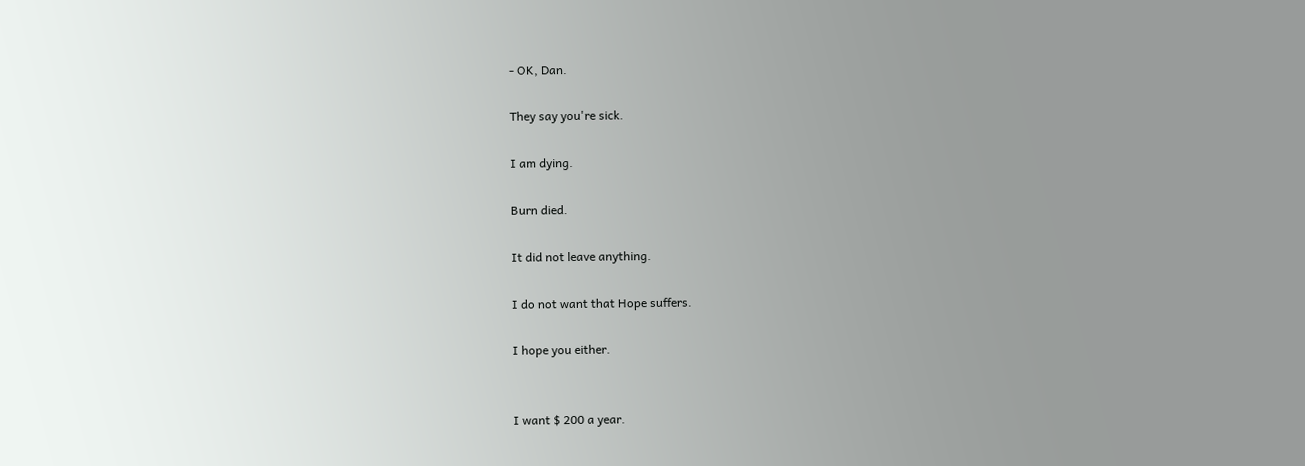- OK, Dan.

They say you're sick.

I am dying.

Burn died.

It did not leave anything.

I do not want that Hope suffers.

I hope you either.


I want $ 200 a year.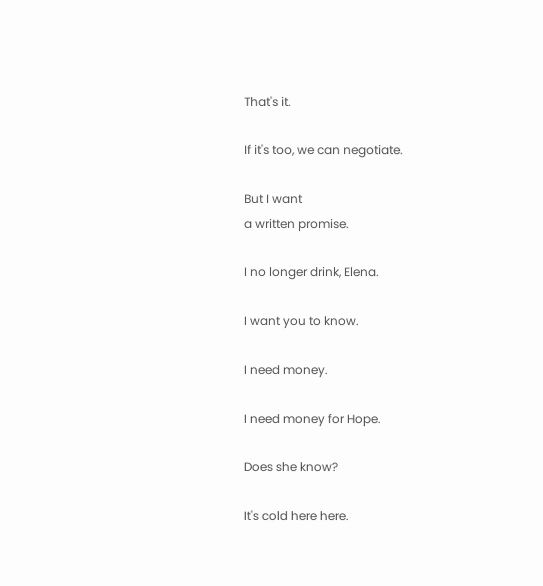That's it.

If it's too, we can negotiate.

But I want
a written promise.

I no longer drink, Elena.

I want you to know.

I need money.

I need money for Hope.

Does she know?

It's cold here here.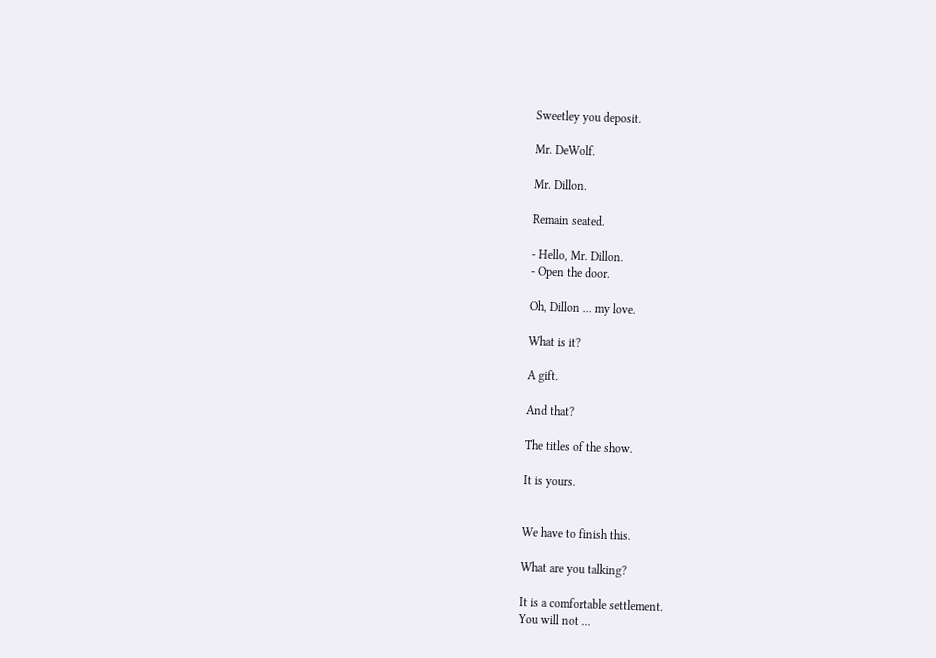Sweetley you deposit.

Mr. DeWolf.

Mr. Dillon.

Remain seated.

- Hello, Mr. Dillon.
- Open the door.

Oh, Dillon ... my love.

What is it?

A gift.

And that?

The titles of the show.

It is yours.


We have to finish this.

What are you talking?

It is a comfortable settlement.
You will not ...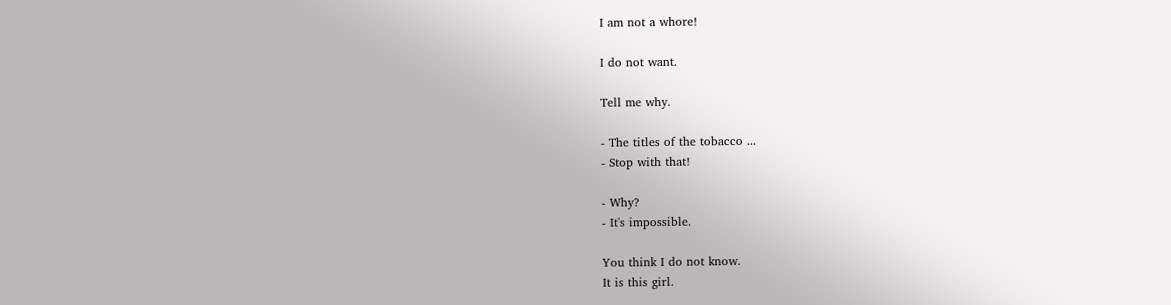I am not a whore!

I do not want.

Tell me why.

- The titles of the tobacco ...
- Stop with that!

- Why?
- It's impossible.

You think I do not know.
It is this girl.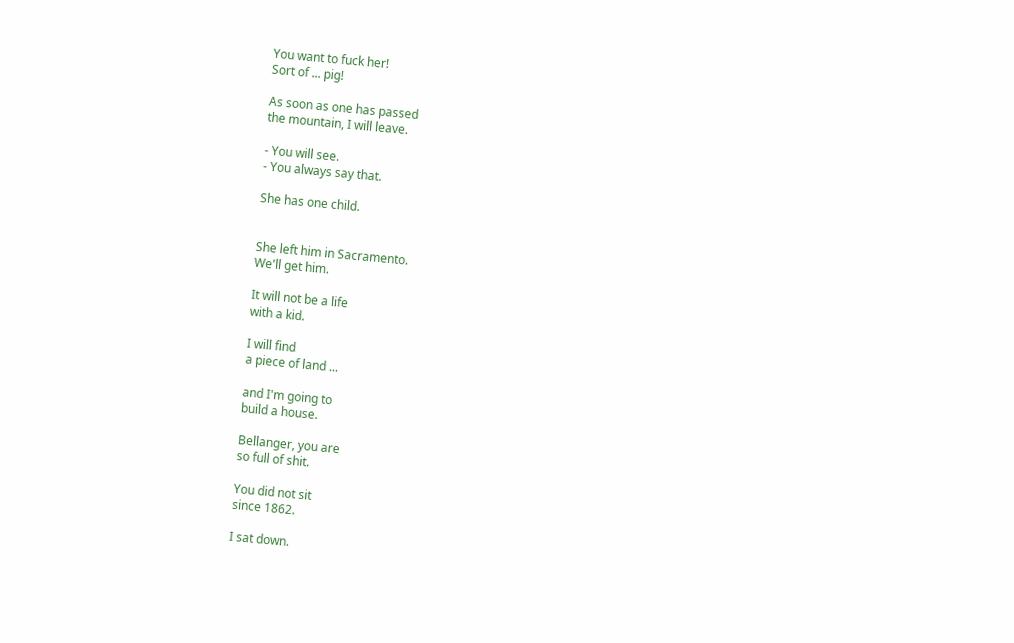You want to fuck her!
Sort of ... pig!

As soon as one has passed
the mountain, I will leave.

- You will see.
- You always say that.

She has one child.


She left him in Sacramento.
We'll get him.

It will not be a life
with a kid.

I will find
a piece of land ...

and I'm going to
build a house.

Bellanger, you are
so full of shit.

You did not sit
since 1862.

I sat down.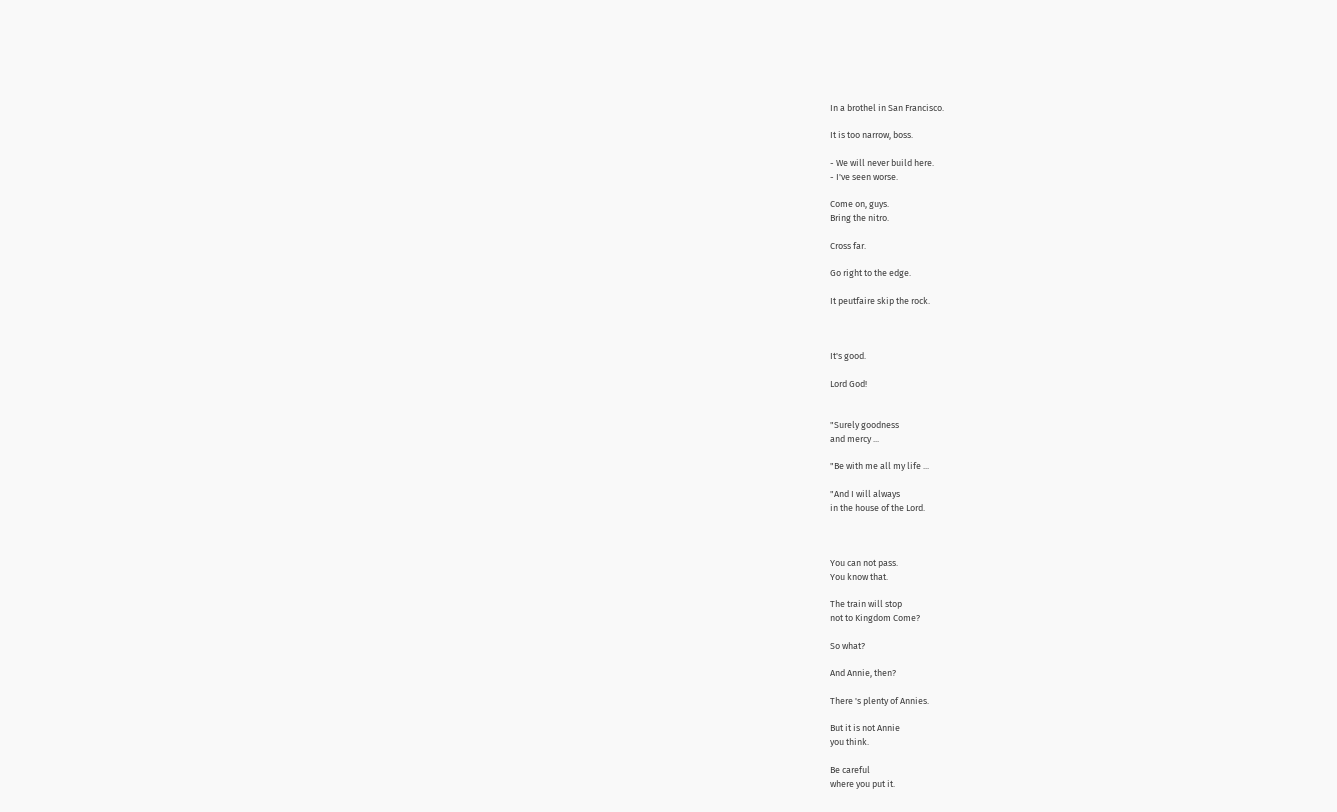In a brothel in San Francisco.

It is too narrow, boss.

- We will never build here.
- I've seen worse.

Come on, guys.
Bring the nitro.

Cross far.

Go right to the edge.

It peutfaire skip the rock.



It's good.

Lord God!


"Surely goodness
and mercy ...

"Be with me all my life ...

"And I will always
in the house of the Lord.



You can not pass.
You know that.

The train will stop
not to Kingdom Come?

So what?

And Annie, then?

There 's plenty of Annies.

But it is not Annie
you think.

Be careful
where you put it.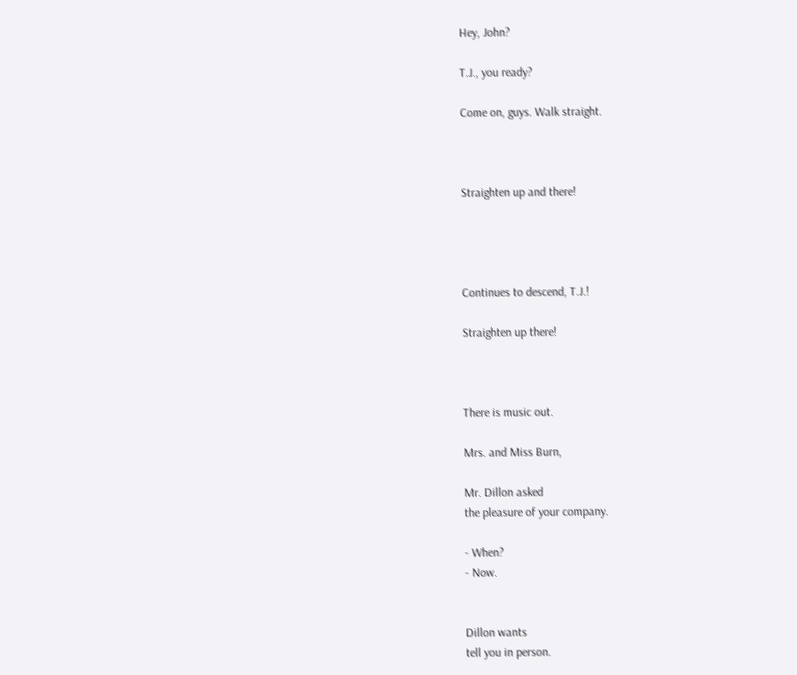Hey, John?

T.J., you ready?

Come on, guys. Walk straight.



Straighten up and there!




Continues to descend, T.J.!

Straighten up there!



There is music out.

Mrs. and Miss Burn,

Mr. Dillon asked
the pleasure of your company.

- When?
- Now.


Dillon wants
tell you in person.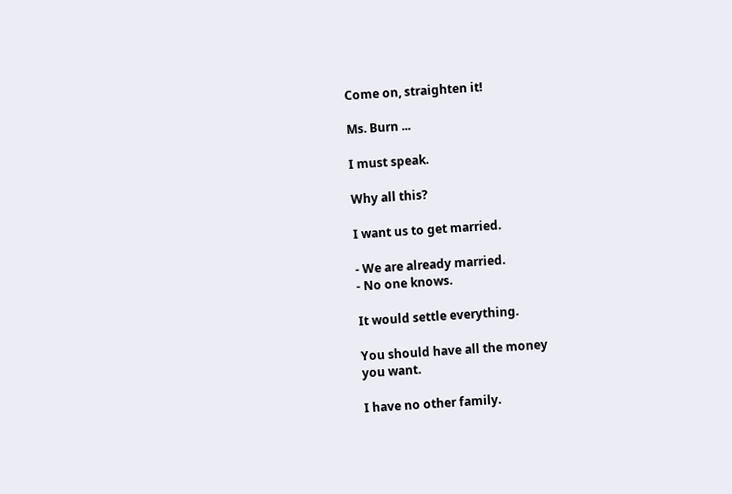Come on, straighten it!

Ms. Burn ...

I must speak.

Why all this?

I want us to get married.

- We are already married.
- No one knows.

It would settle everything.

You should have all the money
you want.

I have no other family.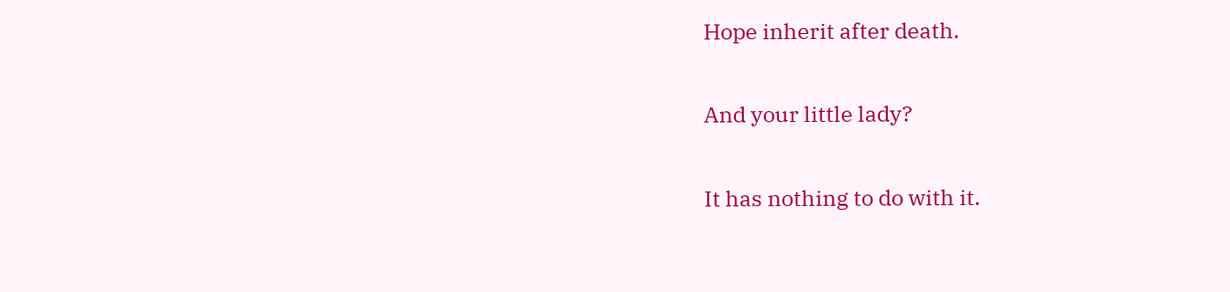Hope inherit after death.

And your little lady?

It has nothing to do with it.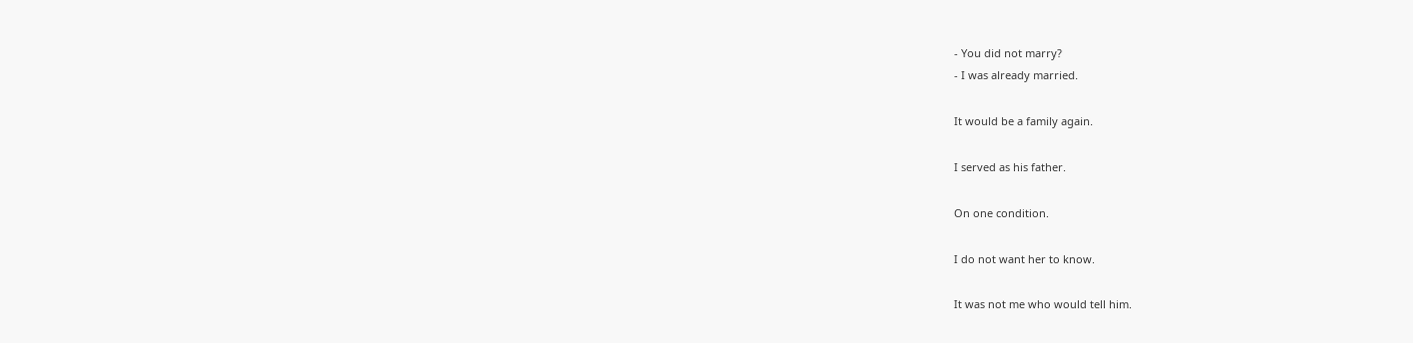- You did not marry?
- I was already married.

It would be a family again.

I served as his father.

On one condition.

I do not want her to know.

It was not me who would tell him.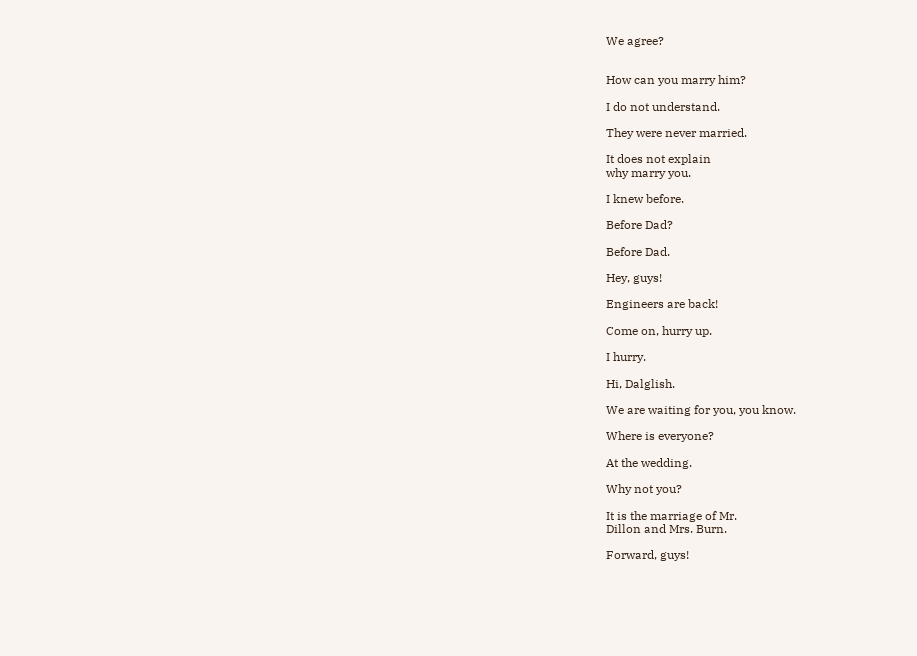We agree?


How can you marry him?

I do not understand.

They were never married.

It does not explain
why marry you.

I knew before.

Before Dad?

Before Dad.

Hey, guys!

Engineers are back!

Come on, hurry up.

I hurry.

Hi, Dalglish.

We are waiting for you, you know.

Where is everyone?

At the wedding.

Why not you?

It is the marriage of Mr.
Dillon and Mrs. Burn.

Forward, guys!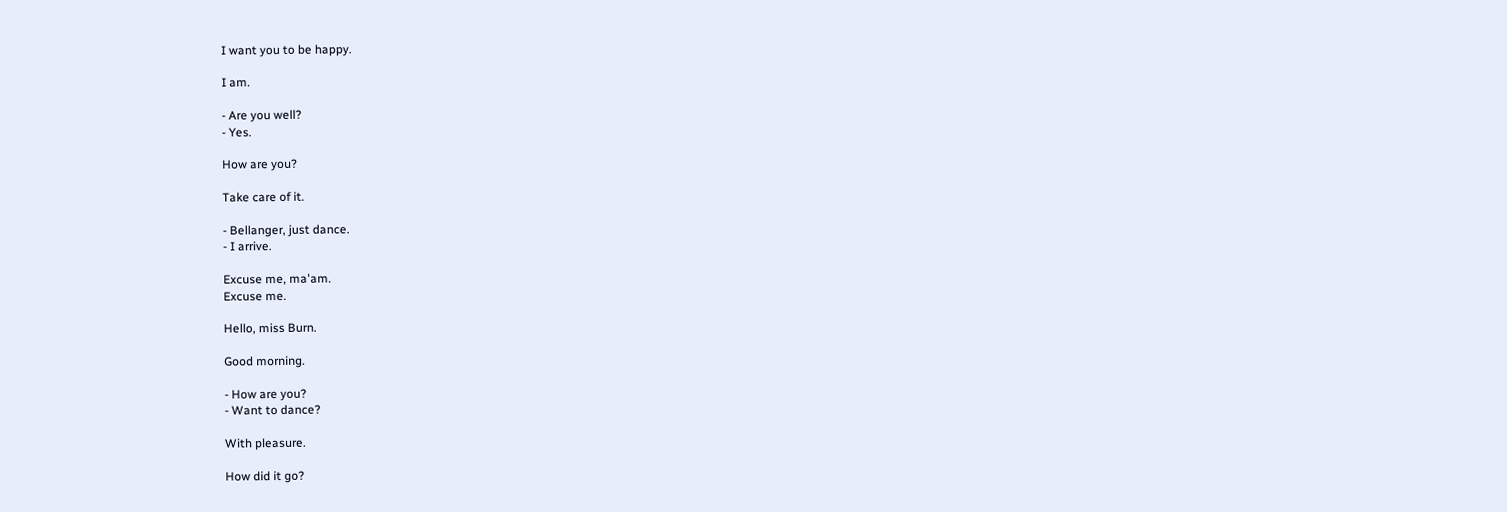I want you to be happy.

I am.

- Are you well?
- Yes.

How are you?

Take care of it.

- Bellanger, just dance.
- I arrive.

Excuse me, ma'am.
Excuse me.

Hello, miss Burn.

Good morning.

- How are you?
- Want to dance?

With pleasure.

How did it go?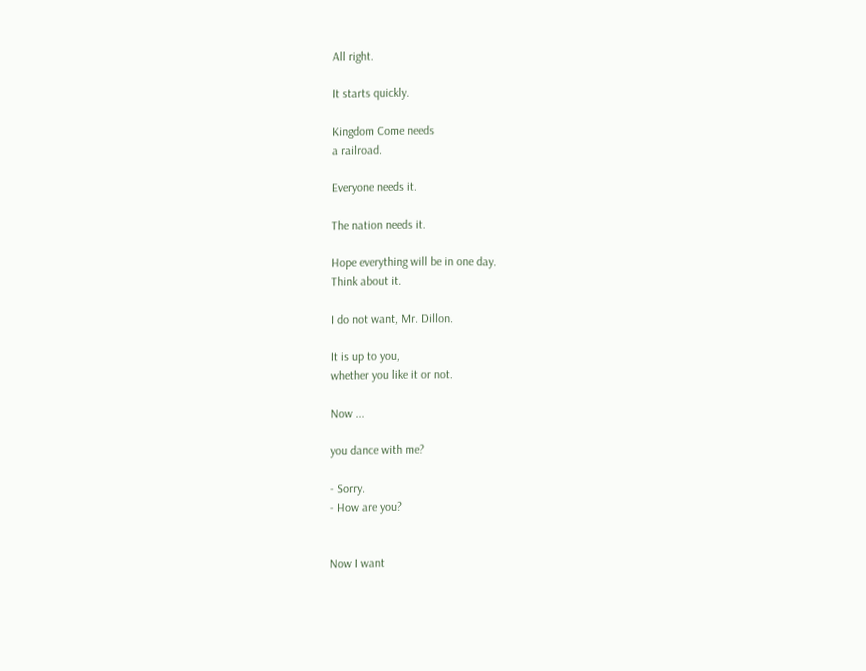All right.

It starts quickly.

Kingdom Come needs
a railroad.

Everyone needs it.

The nation needs it.

Hope everything will be in one day.
Think about it.

I do not want, Mr. Dillon.

It is up to you,
whether you like it or not.

Now ...

you dance with me?

- Sorry.
- How are you?


Now I want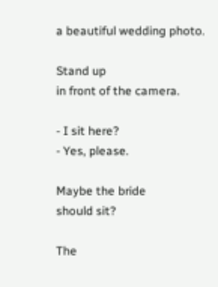a beautiful wedding photo.

Stand up
in front of the camera.

- I sit here?
- Yes, please.

Maybe the bride
should sit?

The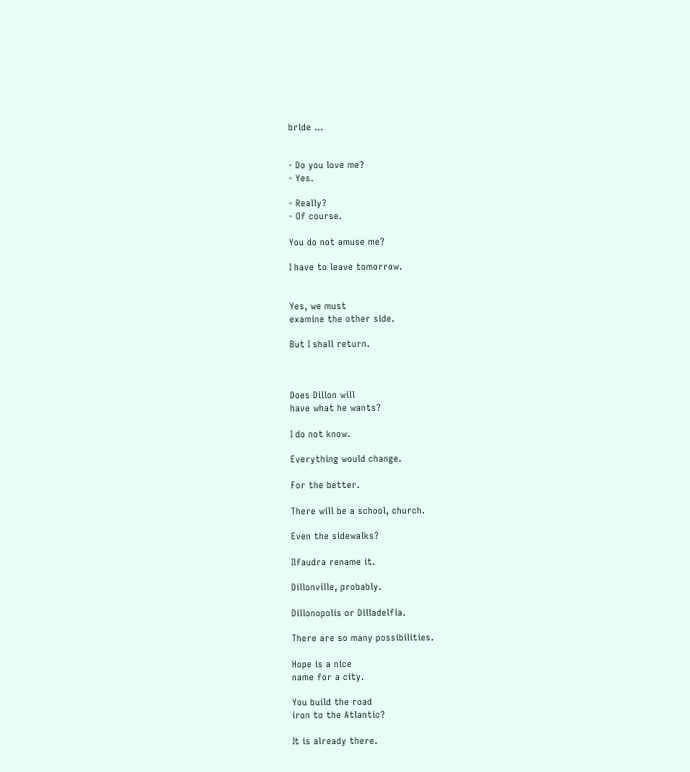bride ...


- Do you love me?
- Yes.

- Really?
- Of course.

You do not amuse me?

I have to leave tomorrow.


Yes, we must
examine the other side.

But I shall return.



Does Dillon will
have what he wants?

I do not know.

Everything would change.

For the better.

There will be a school, church.

Even the sidewalks?

Ilfaudra rename it.

Dillonville, probably.

Dillonopolis or Dilladelfia.

There are so many possibilities.

Hope is a nice
name for a city.

You build the road
iron to the Atlantic?

It is already there.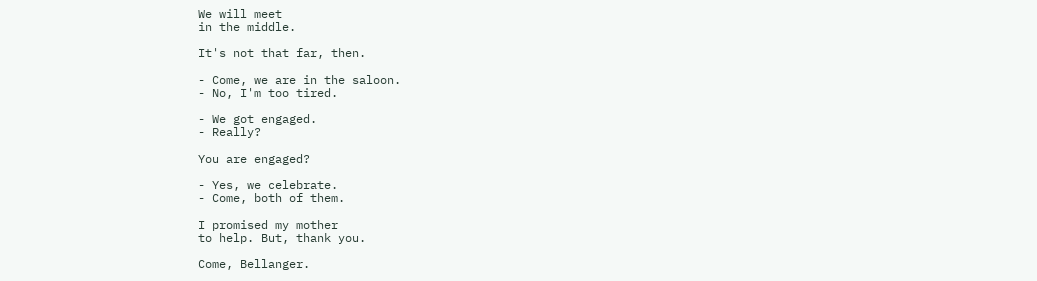We will meet
in the middle.

It's not that far, then.

- Come, we are in the saloon.
- No, I'm too tired.

- We got engaged.
- Really?

You are engaged?

- Yes, we celebrate.
- Come, both of them.

I promised my mother
to help. But, thank you.

Come, Bellanger.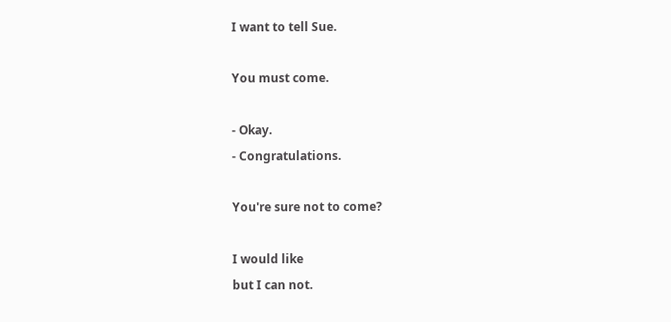I want to tell Sue.

You must come.

- Okay.
- Congratulations.

You're sure not to come?

I would like
but I can not.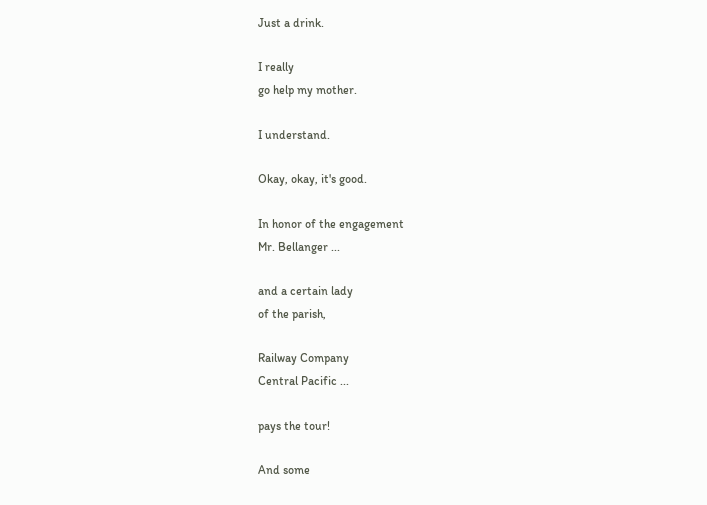Just a drink.

I really
go help my mother.

I understand.

Okay, okay, it's good.

In honor of the engagement
Mr. Bellanger ...

and a certain lady
of the parish,

Railway Company
Central Pacific ...

pays the tour!

And some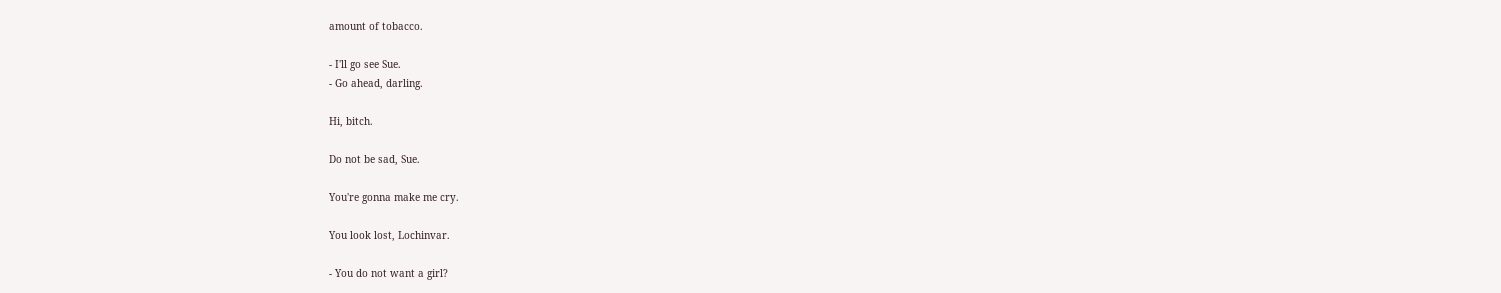amount of tobacco.

- I'll go see Sue.
- Go ahead, darling.

Hi, bitch.

Do not be sad, Sue.

You're gonna make me cry.

You look lost, Lochinvar.

- You do not want a girl?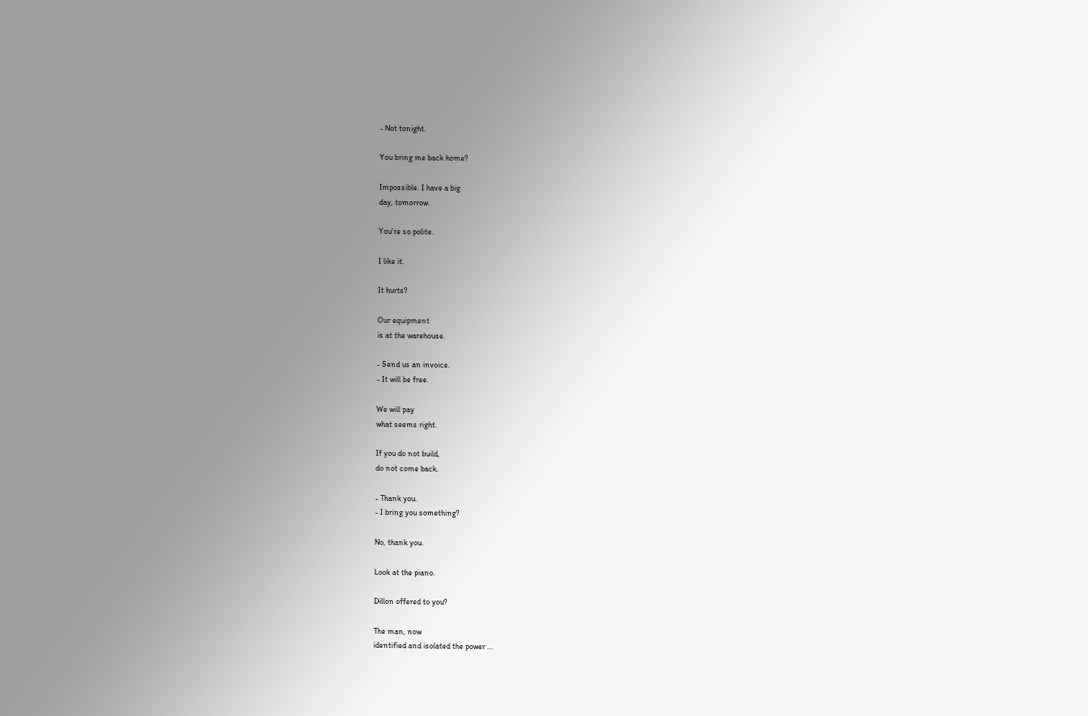- Not tonight.

You bring me back home?

Impossible. I have a big
day, tomorrow.

You're so polite.

I like it.

It hurts?

Our equipment
is at the warehouse.

- Send us an invoice.
- It will be free.

We will pay
what seems right.

If you do not build,
do not come back.

- Thank you.
- I bring you something?

No, thank you.

Look at the piano.

Dillon offered to you?

The man, now
identified and isolated the power ...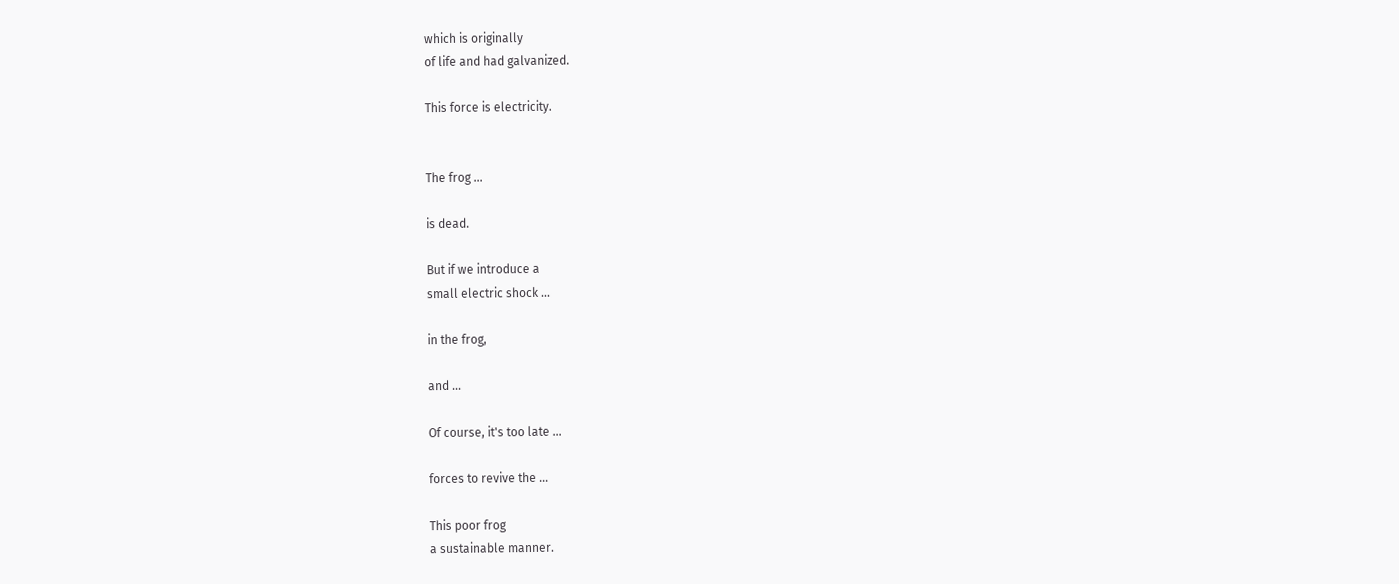which is originally
of life and had galvanized.

This force is electricity.


The frog ...

is dead.

But if we introduce a
small electric shock ...

in the frog,

and ...

Of course, it's too late ...

forces to revive the ...

This poor frog
a sustainable manner.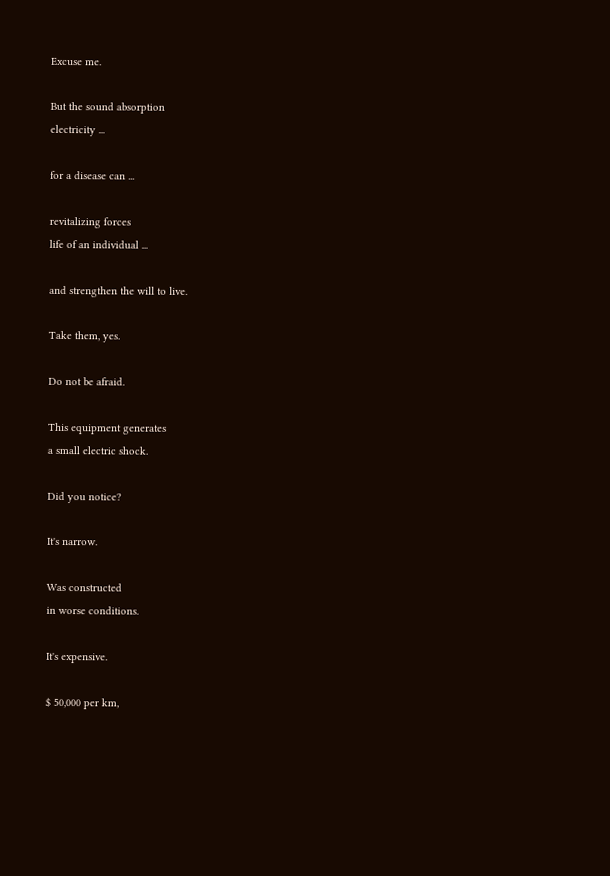Excuse me.

But the sound absorption
electricity ...

for a disease can ...

revitalizing forces
life of an individual ...

and strengthen the will to live.

Take them, yes.

Do not be afraid.

This equipment generates
a small electric shock.

Did you notice?

It's narrow.

Was constructed
in worse conditions.

It's expensive.

$ 50,000 per km,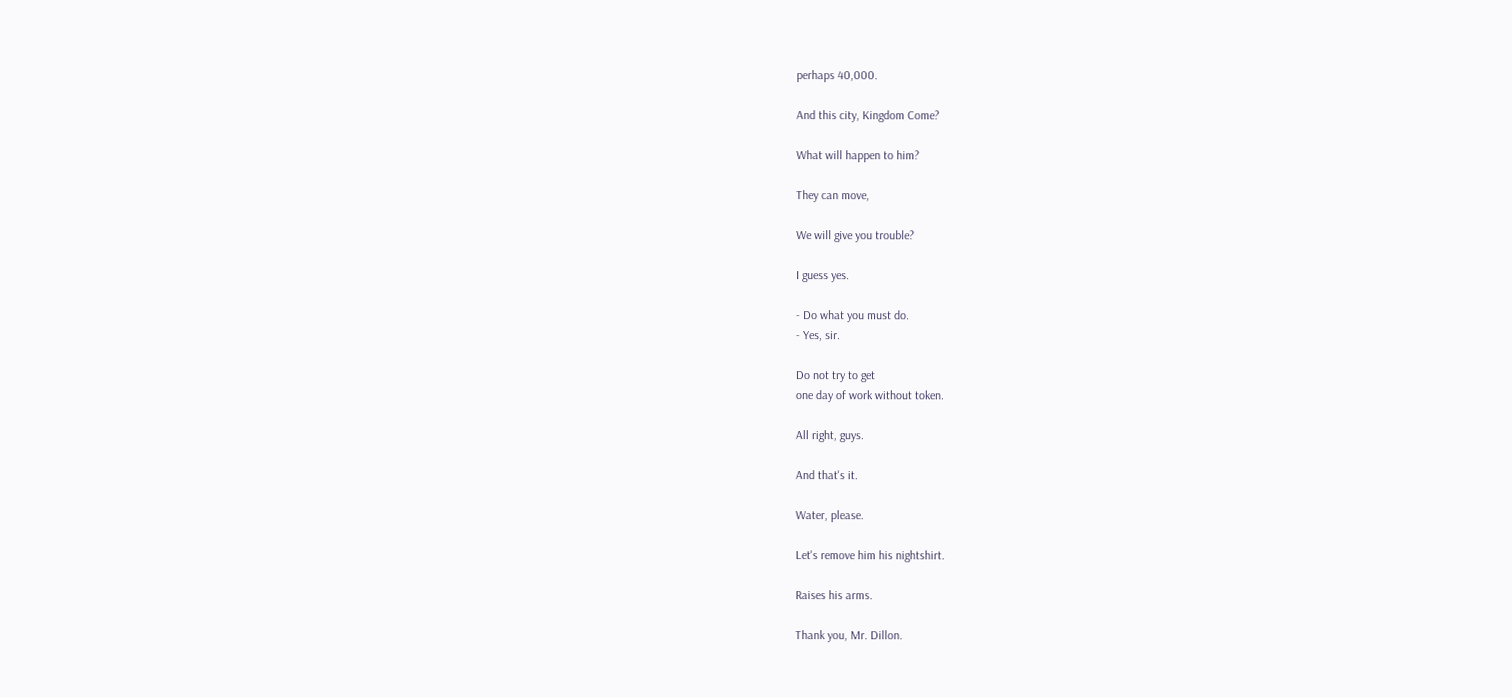perhaps 40,000.

And this city, Kingdom Come?

What will happen to him?

They can move,

We will give you trouble?

I guess yes.

- Do what you must do.
- Yes, sir.

Do not try to get
one day of work without token.

All right, guys.

And that's it.

Water, please.

Let's remove him his nightshirt.

Raises his arms.

Thank you, Mr. Dillon.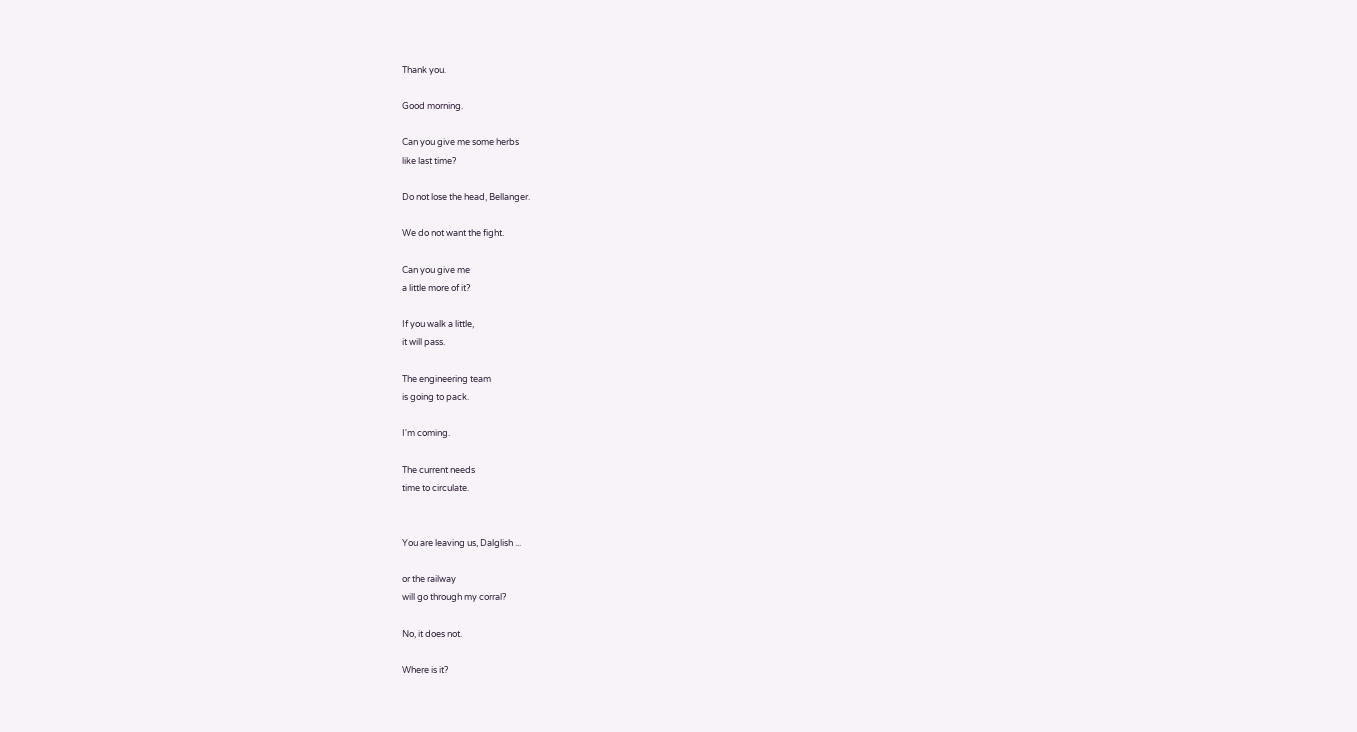Thank you.

Good morning.

Can you give me some herbs
like last time?

Do not lose the head, Bellanger.

We do not want the fight.

Can you give me
a little more of it?

If you walk a little,
it will pass.

The engineering team
is going to pack.

I'm coming.

The current needs
time to circulate.


You are leaving us, Dalglish ...

or the railway
will go through my corral?

No, it does not.

Where is it?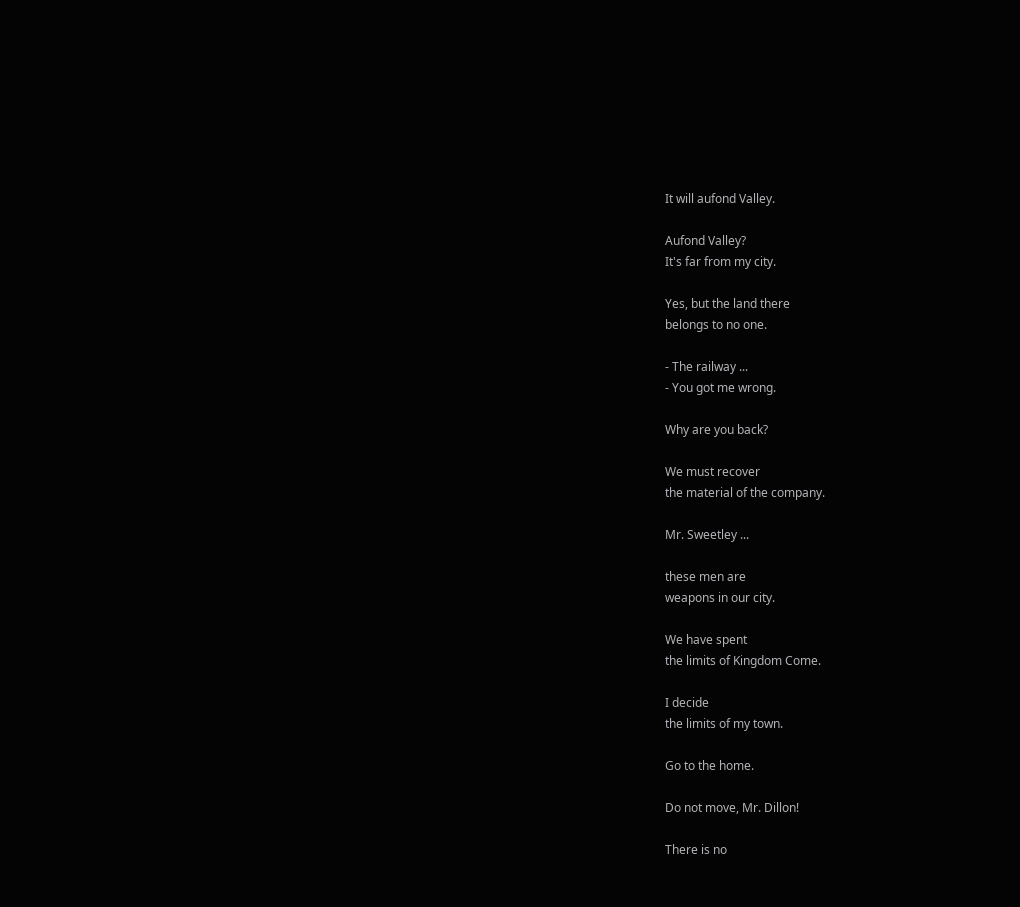It will aufond Valley.

Aufond Valley?
It's far from my city.

Yes, but the land there
belongs to no one.

- The railway ...
- You got me wrong.

Why are you back?

We must recover
the material of the company.

Mr. Sweetley ...

these men are
weapons in our city.

We have spent
the limits of Kingdom Come.

I decide
the limits of my town.

Go to the home.

Do not move, Mr. Dillon!

There is no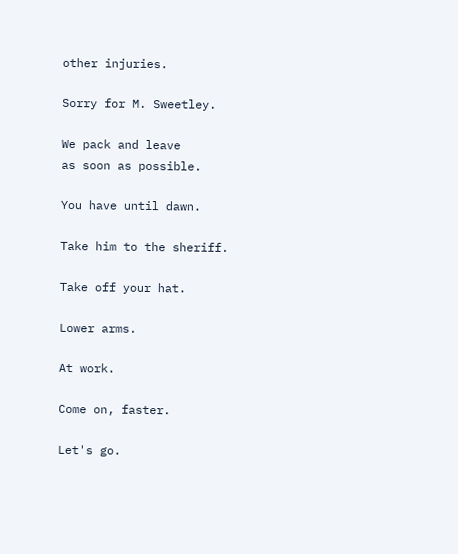other injuries.

Sorry for M. Sweetley.

We pack and leave
as soon as possible.

You have until dawn.

Take him to the sheriff.

Take off your hat.

Lower arms.

At work.

Come on, faster.

Let's go.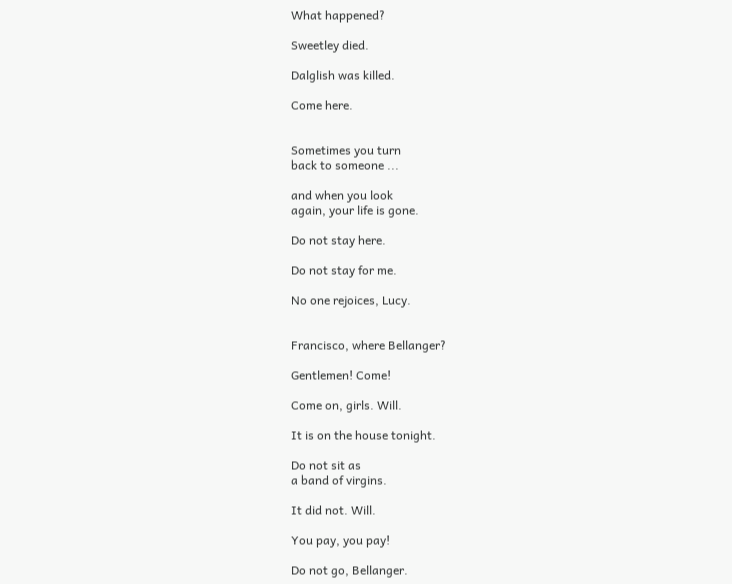What happened?

Sweetley died.

Dalglish was killed.

Come here.


Sometimes you turn
back to someone ...

and when you look
again, your life is gone.

Do not stay here.

Do not stay for me.

No one rejoices, Lucy.


Francisco, where Bellanger?

Gentlemen! Come!

Come on, girls. Will.

It is on the house tonight.

Do not sit as
a band of virgins.

It did not. Will.

You pay, you pay!

Do not go, Bellanger.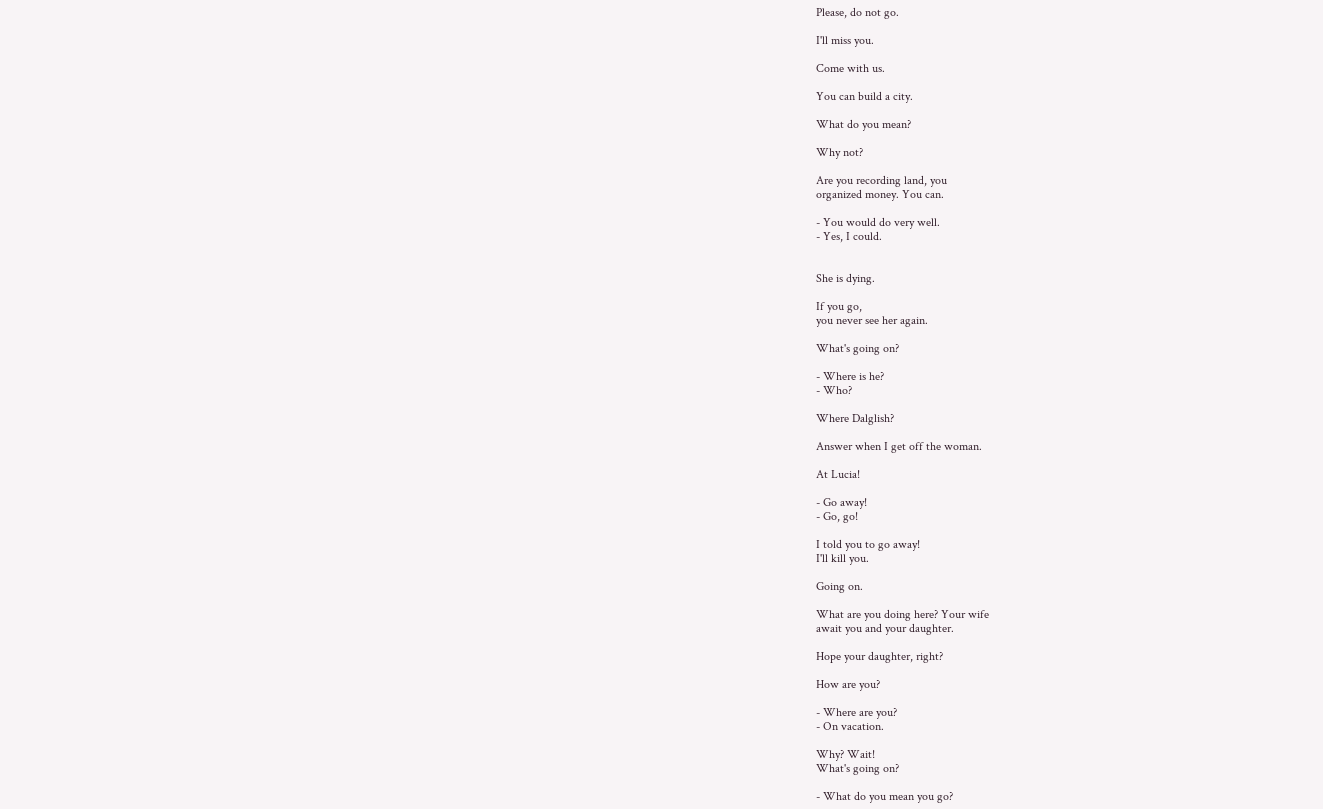Please, do not go.

I'll miss you.

Come with us.

You can build a city.

What do you mean?

Why not?

Are you recording land, you
organized money. You can.

- You would do very well.
- Yes, I could.


She is dying.

If you go,
you never see her again.

What's going on?

- Where is he?
- Who?

Where Dalglish?

Answer when I get off the woman.

At Lucia!

- Go away!
- Go, go!

I told you to go away!
I'll kill you.

Going on.

What are you doing here? Your wife
await you and your daughter.

Hope your daughter, right?

How are you?

- Where are you?
- On vacation.

Why? Wait!
What's going on?

- What do you mean you go?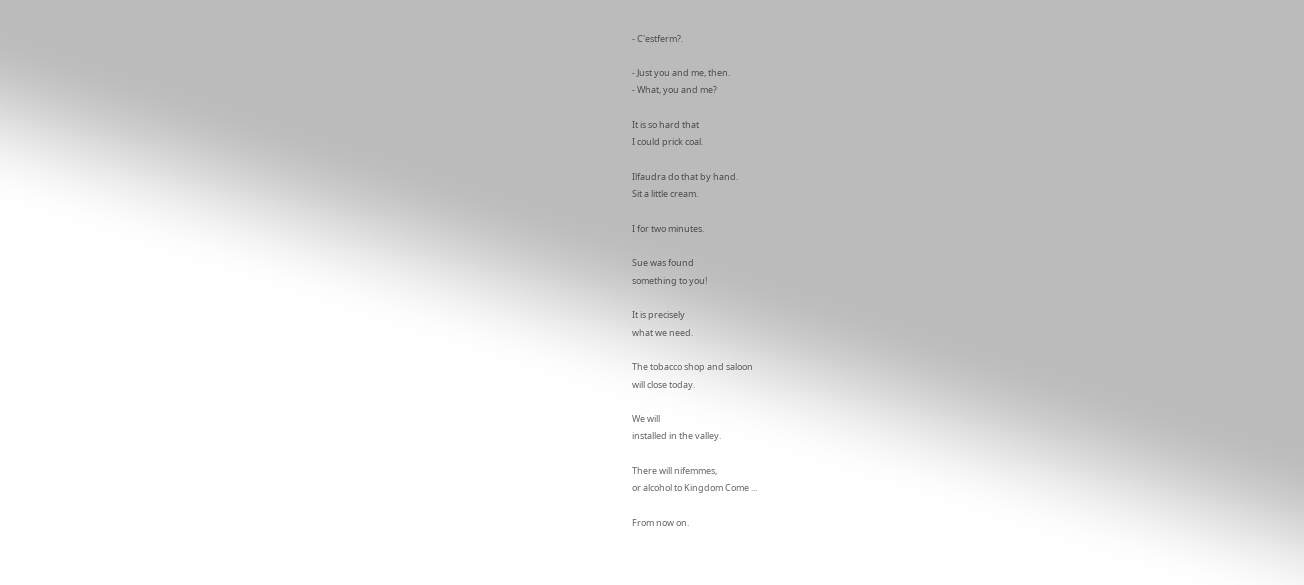- C'estferm?.

- Just you and me, then.
- What, you and me?

It is so hard that
I could prick coal.

Ilfaudra do that by hand.
Sit a little cream.

I for two minutes.

Sue was found
something to you!

It is precisely
what we need.

The tobacco shop and saloon
will close today.

We will
installed in the valley.

There will nifemmes,
or alcohol to Kingdom Come ...

From now on.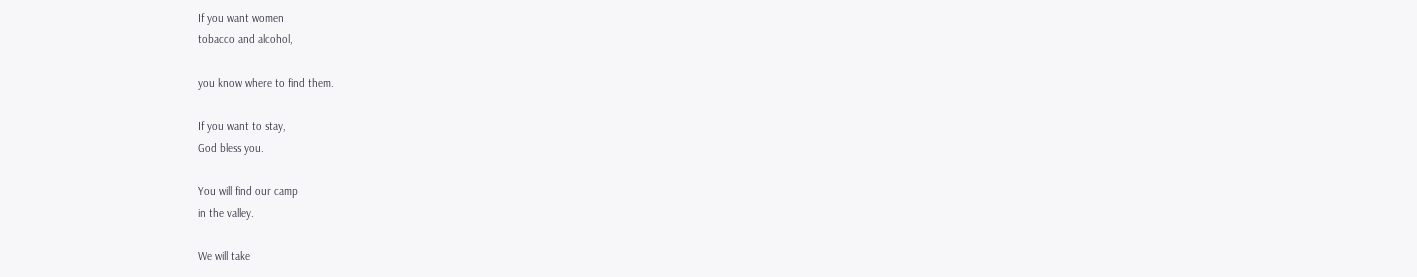If you want women
tobacco and alcohol,

you know where to find them.

If you want to stay,
God bless you.

You will find our camp
in the valley.

We will take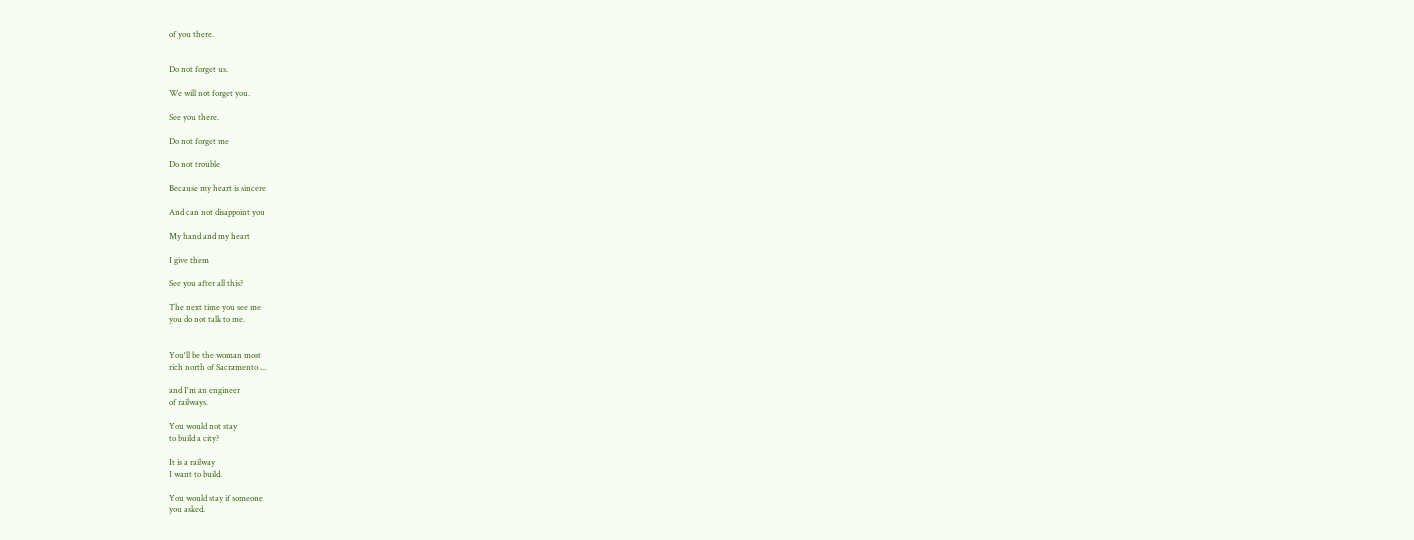of you there.


Do not forget us.

We will not forget you.

See you there.

Do not forget me

Do not trouble

Because my heart is sincere

And can not disappoint you

My hand and my heart

I give them

See you after all this?

The next time you see me
you do not talk to me.


You'll be the woman most
rich north of Sacramento ...

and I'm an engineer
of railways.

You would not stay
to build a city?

It is a railway
I want to build.

You would stay if someone
you asked.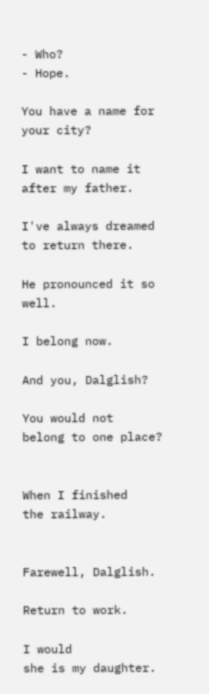- Who?
- Hope.

You have a name for your city?

I want to name it
after my father.

I've always dreamed
to return there.

He pronounced it so well.

I belong now.

And you, Dalglish?

You would not
belong to one place?


When I finished
the railway.


Farewell, Dalglish.

Return to work.

I would
she is my daughter.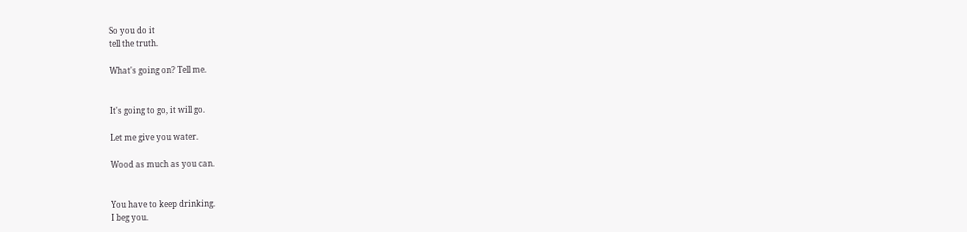So you do it
tell the truth.

What's going on? Tell me.


It's going to go, it will go.

Let me give you water.

Wood as much as you can.


You have to keep drinking.
I beg you.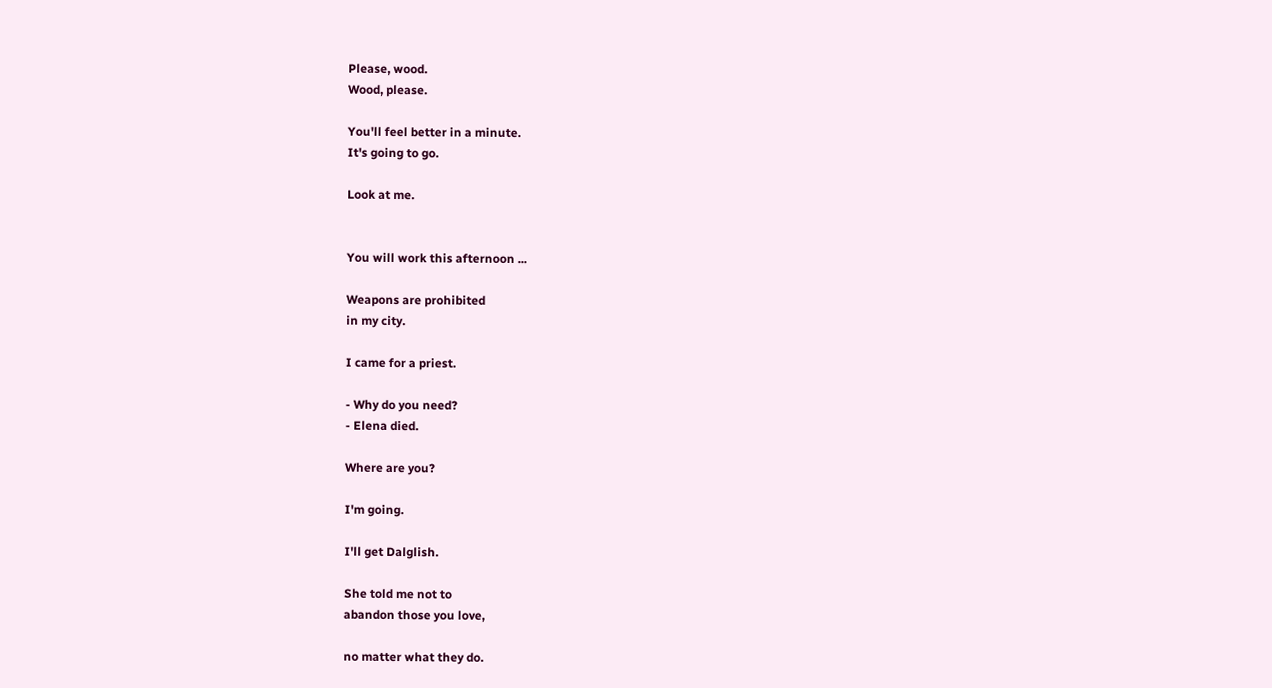Please, wood.
Wood, please.

You'll feel better in a minute.
It's going to go.

Look at me.


You will work this afternoon ...

Weapons are prohibited
in my city.

I came for a priest.

- Why do you need?
- Elena died.

Where are you?

I'm going.

I'll get Dalglish.

She told me not to
abandon those you love,

no matter what they do.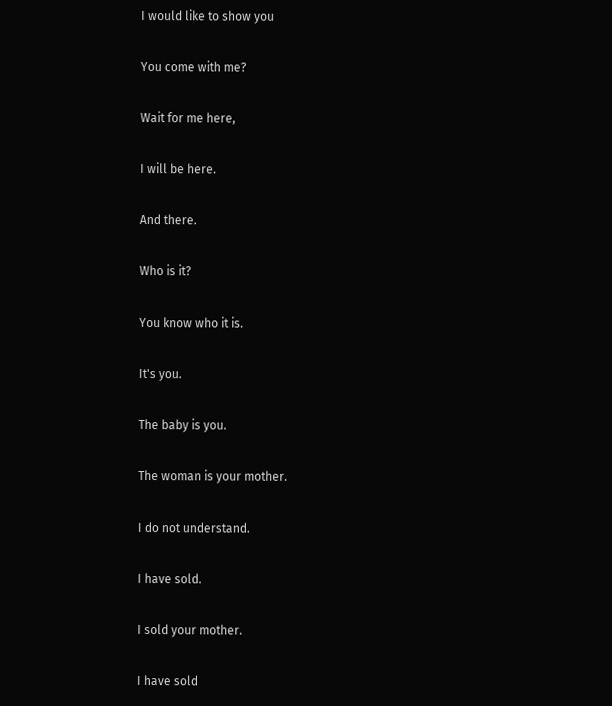I would like to show you

You come with me?

Wait for me here,

I will be here.

And there.

Who is it?

You know who it is.

It's you.

The baby is you.

The woman is your mother.

I do not understand.

I have sold.

I sold your mother.

I have sold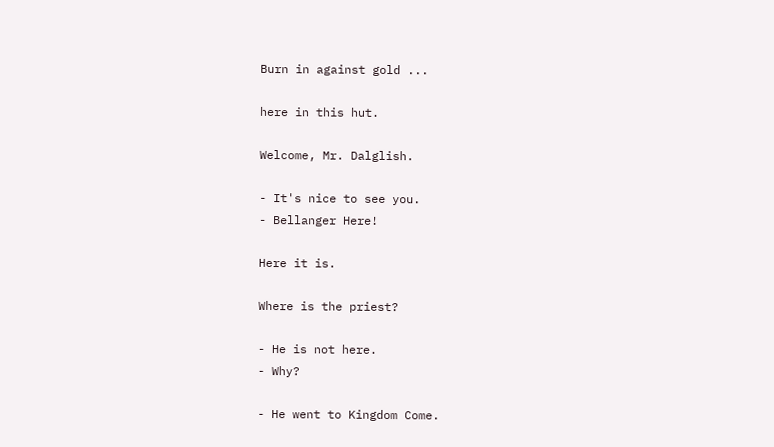Burn in against gold ...

here in this hut.

Welcome, Mr. Dalglish.

- It's nice to see you.
- Bellanger Here!

Here it is.

Where is the priest?

- He is not here.
- Why?

- He went to Kingdom Come.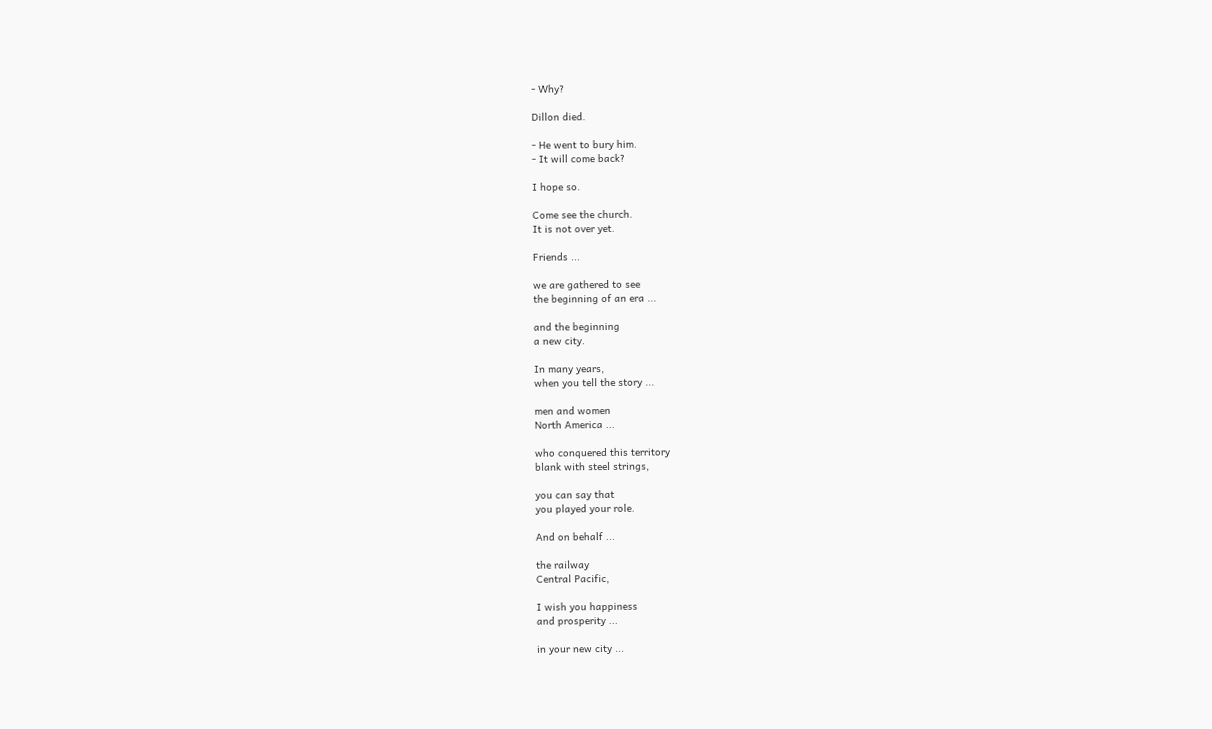- Why?

Dillon died.

- He went to bury him.
- It will come back?

I hope so.

Come see the church.
It is not over yet.

Friends ...

we are gathered to see
the beginning of an era ...

and the beginning
a new city.

In many years,
when you tell the story ...

men and women
North America ...

who conquered this territory
blank with steel strings,

you can say that
you played your role.

And on behalf ...

the railway
Central Pacific,

I wish you happiness
and prosperity ...

in your new city ...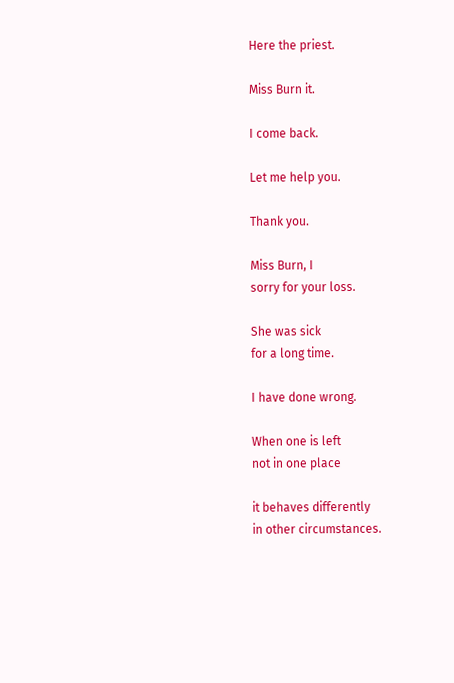Here the priest.

Miss Burn it.

I come back.

Let me help you.

Thank you.

Miss Burn, I
sorry for your loss.

She was sick
for a long time.

I have done wrong.

When one is left
not in one place

it behaves differently
in other circumstances.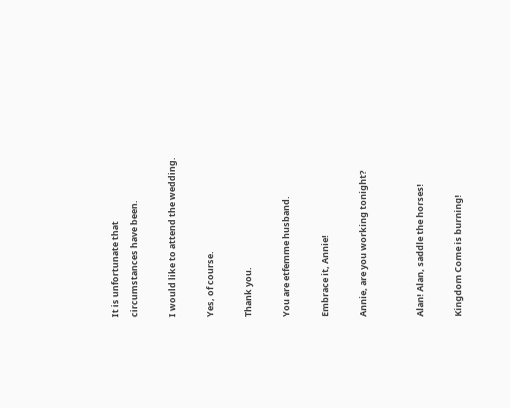It is unfortunate that
circumstances have been.

I would like to attend the wedding.

Yes, of course.

Thank you.

You are etfemme husband.

Embrace it, Annie!

Annie, are you working tonight?


Alan! Alan, saddle the horses!

Kingdom Come is burning!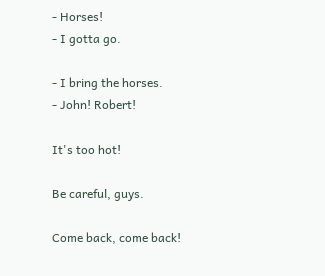- Horses!
- I gotta go.

- I bring the horses.
- John! Robert!

It's too hot!

Be careful, guys.

Come back, come back!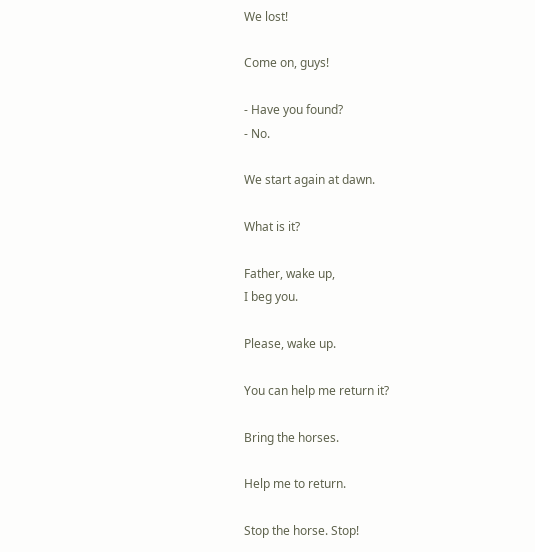We lost!

Come on, guys!

- Have you found?
- No.

We start again at dawn.

What is it?

Father, wake up,
I beg you.

Please, wake up.

You can help me return it?

Bring the horses.

Help me to return.

Stop the horse. Stop!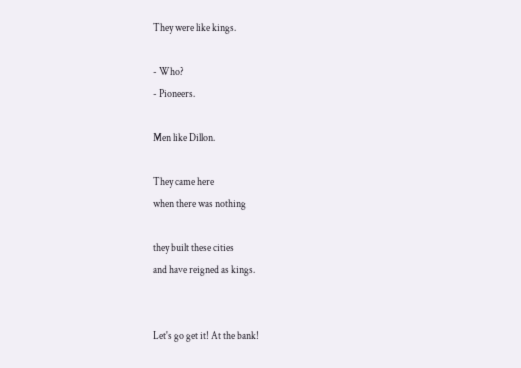They were like kings.

- Who?
- Pioneers.

Men like Dillon.

They came here
when there was nothing

they built these cities
and have reigned as kings.


Let's go get it! At the bank!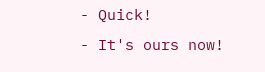- Quick!
- It's ours now!